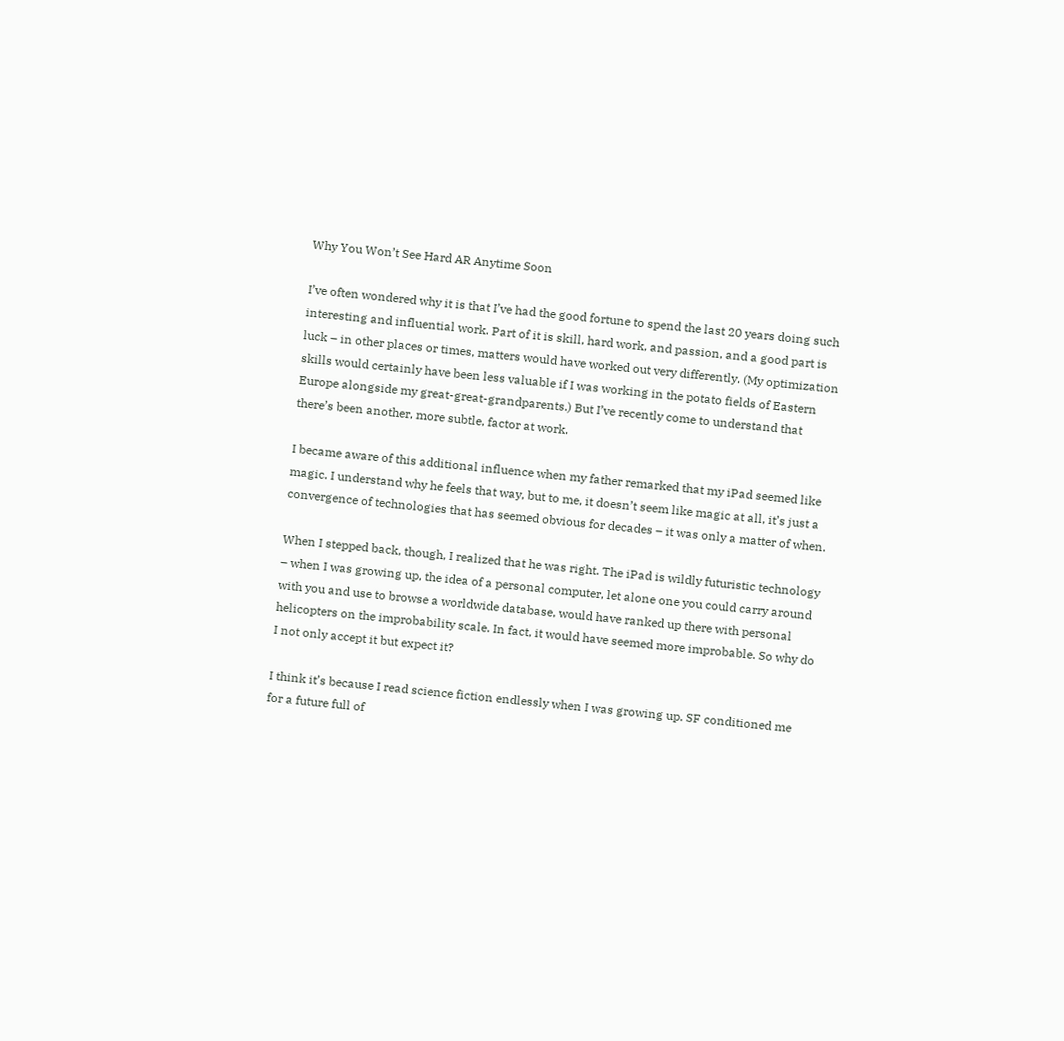Why You Won’t See Hard AR Anytime Soon

I’ve often wondered why it is that I’ve had the good fortune to spend the last 20 years doing such interesting and influential work. Part of it is skill, hard work, and passion, and a good part is luck – in other places or times, matters would have worked out very differently. (My optimization skills would certainly have been less valuable if I was working in the potato fields of Eastern Europe alongside my great-great-grandparents.) But I’ve recently come to understand that there’s been another, more subtle, factor at work.

I became aware of this additional influence when my father remarked that my iPad seemed like magic. I understand why he feels that way, but to me, it doesn’t seem like magic at all, it’s just a convergence of technologies that has seemed obvious for decades – it was only a matter of when.

When I stepped back, though, I realized that he was right. The iPad is wildly futuristic technology – when I was growing up, the idea of a personal computer, let alone one you could carry around with you and use to browse a worldwide database, would have ranked up there with personal helicopters on the improbability scale. In fact, it would have seemed more improbable. So why do I not only accept it but expect it?

I think it’s because I read science fiction endlessly when I was growing up. SF conditioned me for a future full of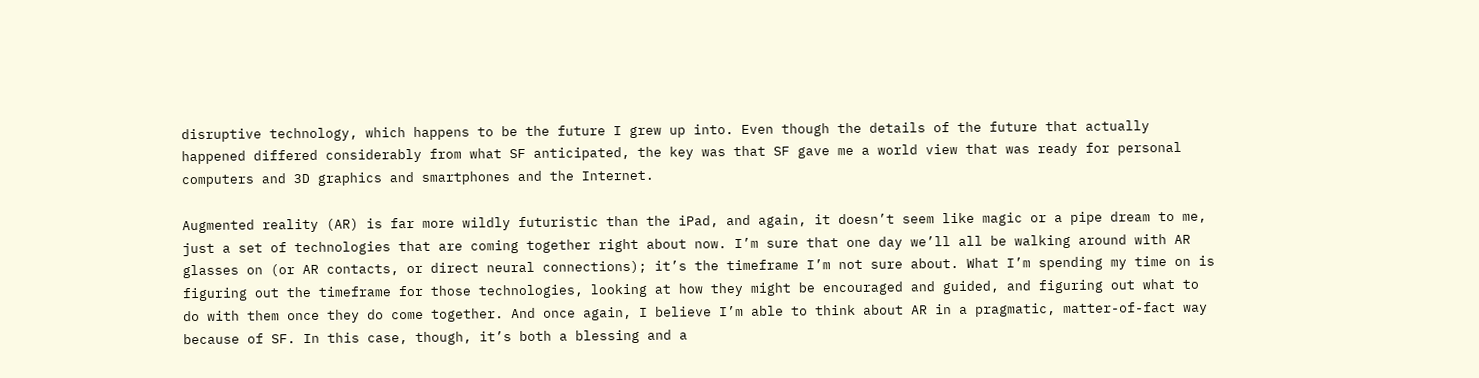disruptive technology, which happens to be the future I grew up into. Even though the details of the future that actually happened differed considerably from what SF anticipated, the key was that SF gave me a world view that was ready for personal computers and 3D graphics and smartphones and the Internet.

Augmented reality (AR) is far more wildly futuristic than the iPad, and again, it doesn’t seem like magic or a pipe dream to me, just a set of technologies that are coming together right about now. I’m sure that one day we’ll all be walking around with AR glasses on (or AR contacts, or direct neural connections); it’s the timeframe I’m not sure about. What I’m spending my time on is figuring out the timeframe for those technologies, looking at how they might be encouraged and guided, and figuring out what to do with them once they do come together. And once again, I believe I’m able to think about AR in a pragmatic, matter-of-fact way because of SF. In this case, though, it’s both a blessing and a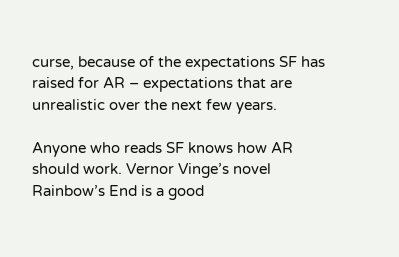curse, because of the expectations SF has raised for AR – expectations that are unrealistic over the next few years.

Anyone who reads SF knows how AR should work. Vernor Vinge’s novel Rainbow’s End is a good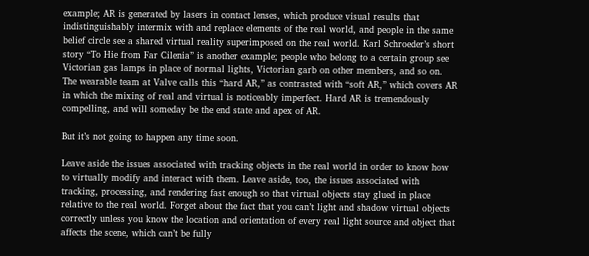example; AR is generated by lasers in contact lenses, which produce visual results that indistinguishably intermix with and replace elements of the real world, and people in the same belief circle see a shared virtual reality superimposed on the real world. Karl Schroeder’s short story “To Hie from Far Cilenia” is another example; people who belong to a certain group see Victorian gas lamps in place of normal lights, Victorian garb on other members, and so on. The wearable team at Valve calls this “hard AR,” as contrasted with “soft AR,” which covers AR in which the mixing of real and virtual is noticeably imperfect. Hard AR is tremendously compelling, and will someday be the end state and apex of AR.

But it’s not going to happen any time soon.

Leave aside the issues associated with tracking objects in the real world in order to know how to virtually modify and interact with them. Leave aside, too, the issues associated with tracking, processing, and rendering fast enough so that virtual objects stay glued in place relative to the real world. Forget about the fact that you can’t light and shadow virtual objects correctly unless you know the location and orientation of every real light source and object that affects the scene, which can’t be fully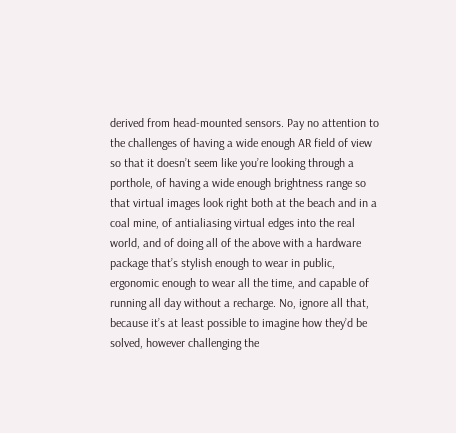derived from head-mounted sensors. Pay no attention to the challenges of having a wide enough AR field of view so that it doesn’t seem like you’re looking through a porthole, of having a wide enough brightness range so that virtual images look right both at the beach and in a coal mine, of antialiasing virtual edges into the real world, and of doing all of the above with a hardware package that’s stylish enough to wear in public, ergonomic enough to wear all the time, and capable of running all day without a recharge. No, ignore all that, because it’s at least possible to imagine how they’d be solved, however challenging the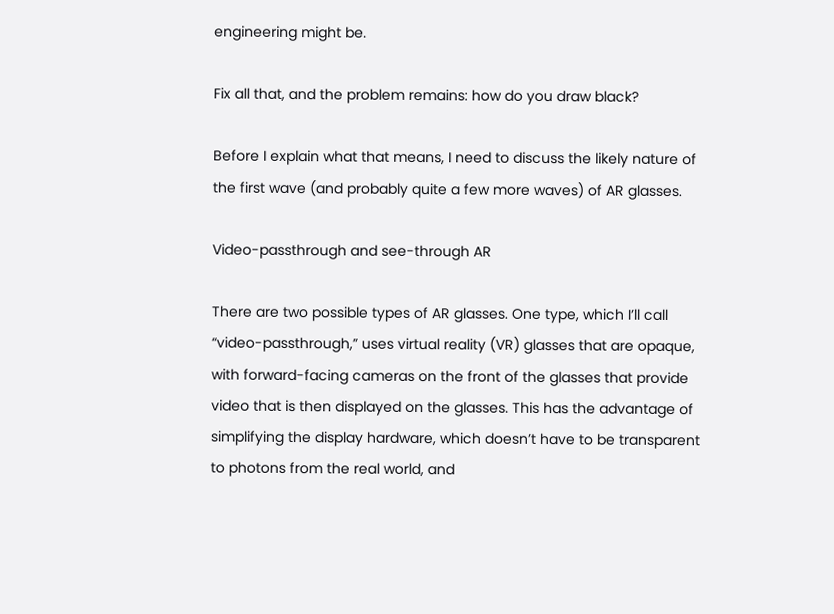engineering might be.

Fix all that, and the problem remains: how do you draw black?

Before I explain what that means, I need to discuss the likely nature of the first wave (and probably quite a few more waves) of AR glasses.

Video-passthrough and see-through AR

There are two possible types of AR glasses. One type, which I’ll call “video-passthrough,” uses virtual reality (VR) glasses that are opaque, with forward-facing cameras on the front of the glasses that provide video that is then displayed on the glasses. This has the advantage of simplifying the display hardware, which doesn’t have to be transparent to photons from the real world, and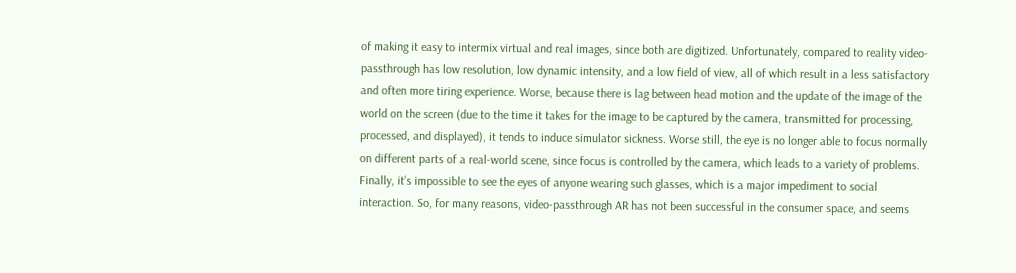of making it easy to intermix virtual and real images, since both are digitized. Unfortunately, compared to reality video-passthrough has low resolution, low dynamic intensity, and a low field of view, all of which result in a less satisfactory and often more tiring experience. Worse, because there is lag between head motion and the update of the image of the world on the screen (due to the time it takes for the image to be captured by the camera, transmitted for processing, processed, and displayed), it tends to induce simulator sickness. Worse still, the eye is no longer able to focus normally on different parts of a real-world scene, since focus is controlled by the camera, which leads to a variety of problems. Finally, it’s impossible to see the eyes of anyone wearing such glasses, which is a major impediment to social interaction. So, for many reasons, video-passthrough AR has not been successful in the consumer space, and seems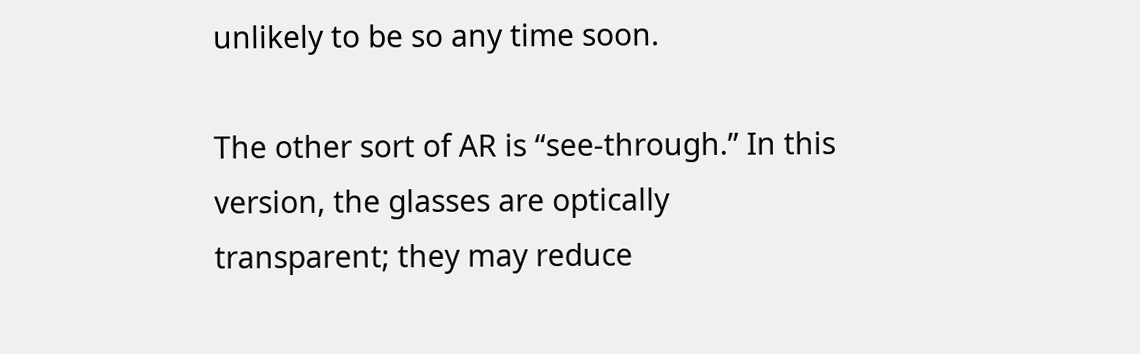unlikely to be so any time soon.

The other sort of AR is “see-through.” In this version, the glasses are optically transparent; they may reduce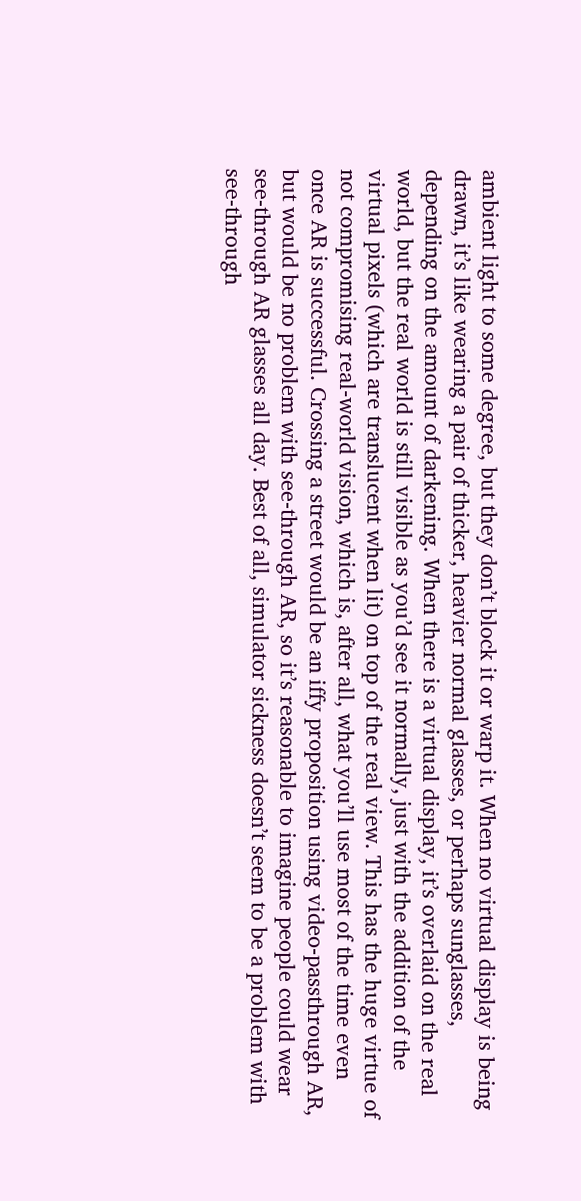ambient light to some degree, but they don’t block it or warp it. When no virtual display is being drawn, it’s like wearing a pair of thicker, heavier normal glasses, or perhaps sunglasses, depending on the amount of darkening. When there is a virtual display, it’s overlaid on the real world, but the real world is still visible as you’d see it normally, just with the addition of the virtual pixels (which are translucent when lit) on top of the real view. This has the huge virtue of not compromising real-world vision, which is, after all, what you’ll use most of the time even once AR is successful. Crossing a street would be an iffy proposition using video-passthrough AR, but would be no problem with see-through AR, so it’s reasonable to imagine people could wear see-through AR glasses all day. Best of all, simulator sickness doesn’t seem to be a problem with see-through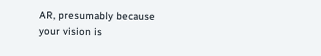AR, presumably because your vision is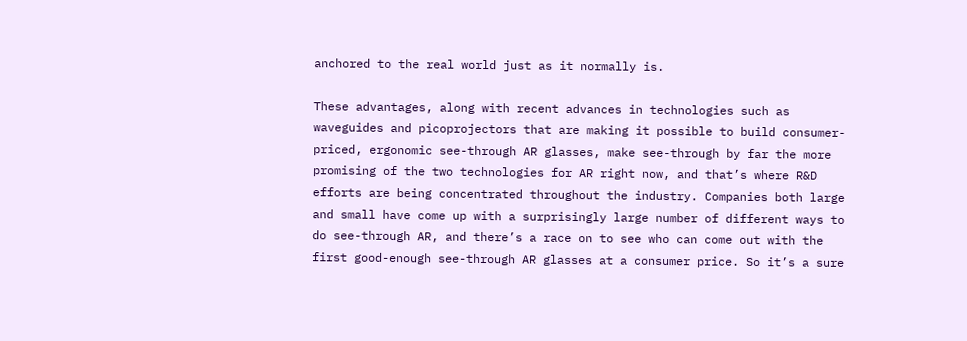anchored to the real world just as it normally is.

These advantages, along with recent advances in technologies such as waveguides and picoprojectors that are making it possible to build consumer-priced, ergonomic see-through AR glasses, make see-through by far the more promising of the two technologies for AR right now, and that’s where R&D efforts are being concentrated throughout the industry. Companies both large and small have come up with a surprisingly large number of different ways to do see-through AR, and there’s a race on to see who can come out with the first good-enough see-through AR glasses at a consumer price. So it’s a sure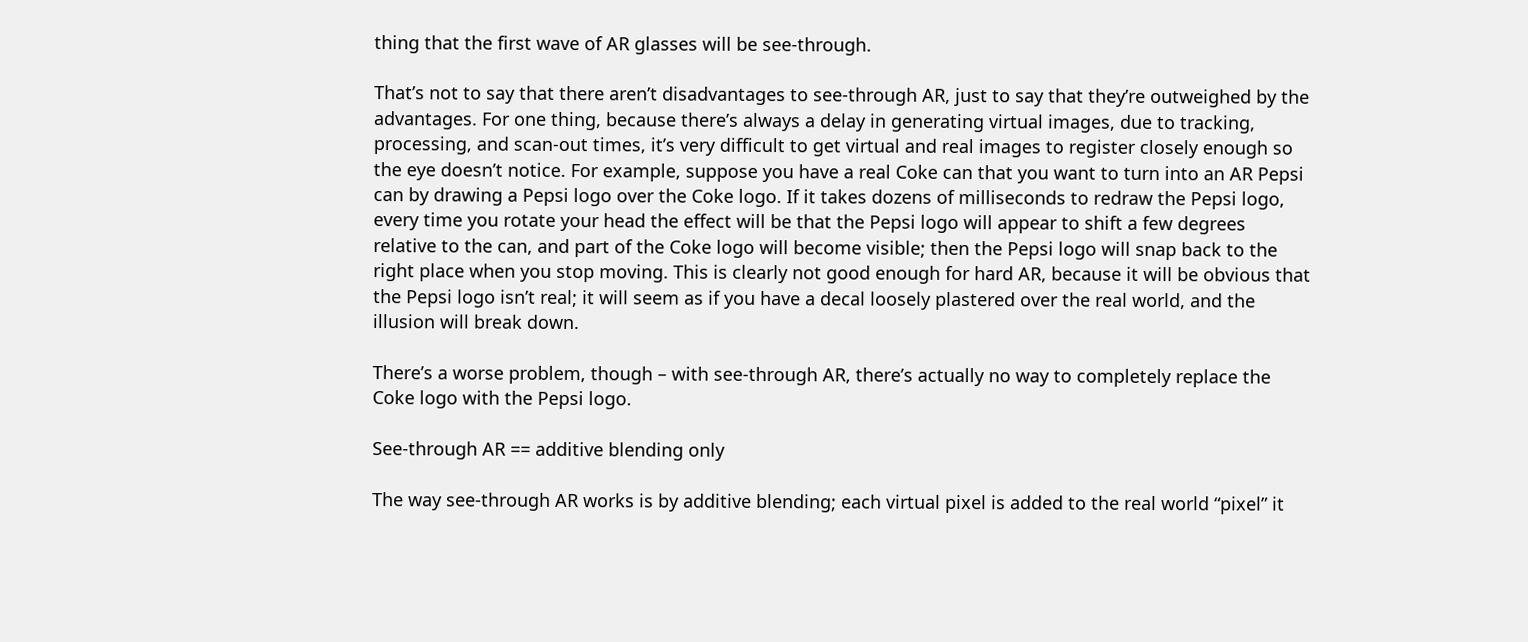thing that the first wave of AR glasses will be see-through.

That’s not to say that there aren’t disadvantages to see-through AR, just to say that they’re outweighed by the advantages. For one thing, because there’s always a delay in generating virtual images, due to tracking, processing, and scan-out times, it’s very difficult to get virtual and real images to register closely enough so the eye doesn’t notice. For example, suppose you have a real Coke can that you want to turn into an AR Pepsi can by drawing a Pepsi logo over the Coke logo. If it takes dozens of milliseconds to redraw the Pepsi logo, every time you rotate your head the effect will be that the Pepsi logo will appear to shift a few degrees relative to the can, and part of the Coke logo will become visible; then the Pepsi logo will snap back to the right place when you stop moving. This is clearly not good enough for hard AR, because it will be obvious that the Pepsi logo isn’t real; it will seem as if you have a decal loosely plastered over the real world, and the illusion will break down.

There’s a worse problem, though – with see-through AR, there’s actually no way to completely replace the Coke logo with the Pepsi logo.

See-through AR == additive blending only

The way see-through AR works is by additive blending; each virtual pixel is added to the real world “pixel” it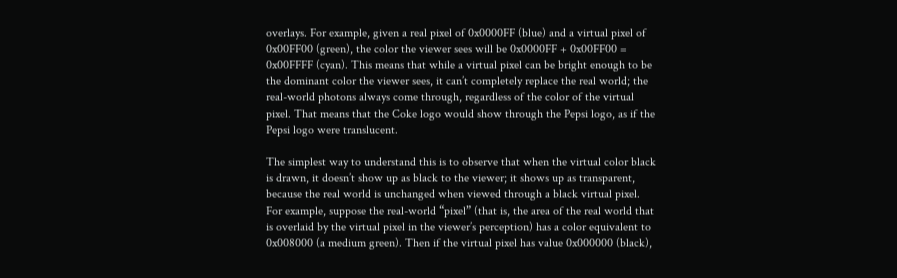overlays. For example, given a real pixel of 0x0000FF (blue) and a virtual pixel of 0x00FF00 (green), the color the viewer sees will be 0x0000FF + 0x00FF00 = 0x00FFFF (cyan). This means that while a virtual pixel can be bright enough to be the dominant color the viewer sees, it can’t completely replace the real world; the real-world photons always come through, regardless of the color of the virtual pixel. That means that the Coke logo would show through the Pepsi logo, as if the Pepsi logo were translucent.

The simplest way to understand this is to observe that when the virtual color black is drawn, it doesn’t show up as black to the viewer; it shows up as transparent, because the real world is unchanged when viewed through a black virtual pixel. For example, suppose the real-world “pixel” (that is, the area of the real world that is overlaid by the virtual pixel in the viewer’s perception) has a color equivalent to 0x008000 (a medium green). Then if the virtual pixel has value 0x000000 (black),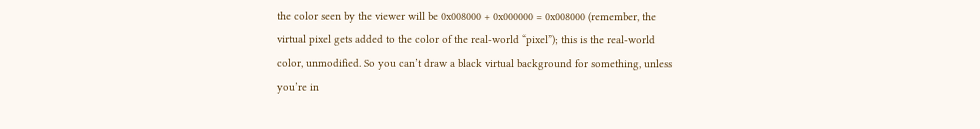the color seen by the viewer will be 0x008000 + 0x000000 = 0x008000 (remember, the virtual pixel gets added to the color of the real-world “pixel”); this is the real-world color, unmodified. So you can’t draw a black virtual background for something, unless you’re in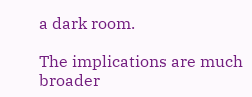a dark room.

The implications are much broader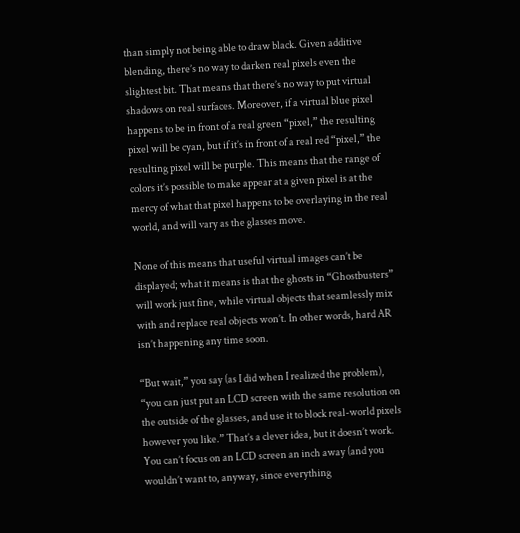than simply not being able to draw black. Given additive blending, there’s no way to darken real pixels even the slightest bit. That means that there’s no way to put virtual shadows on real surfaces. Moreover, if a virtual blue pixel happens to be in front of a real green “pixel,” the resulting pixel will be cyan, but if it’s in front of a real red “pixel,” the resulting pixel will be purple. This means that the range of colors it’s possible to make appear at a given pixel is at the mercy of what that pixel happens to be overlaying in the real world, and will vary as the glasses move.

None of this means that useful virtual images can’t be displayed; what it means is that the ghosts in “Ghostbusters” will work just fine, while virtual objects that seamlessly mix with and replace real objects won’t. In other words, hard AR isn’t happening any time soon.

“But wait,” you say (as I did when I realized the problem), “you can just put an LCD screen with the same resolution on the outside of the glasses, and use it to block real-world pixels however you like.” That’s a clever idea, but it doesn’t work. You can’t focus on an LCD screen an inch away (and you wouldn’t want to, anyway, since everything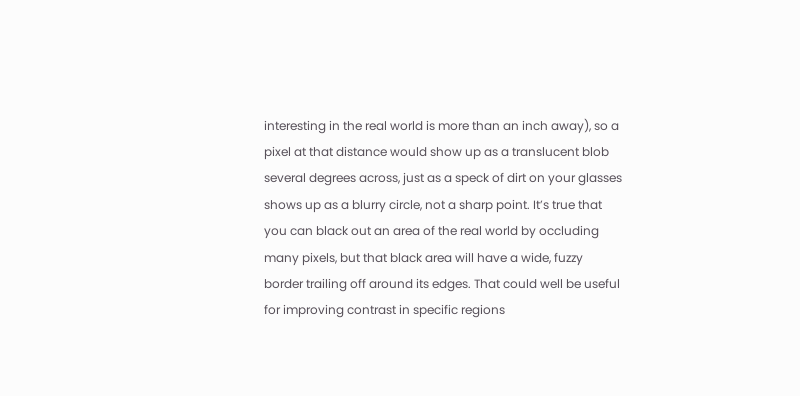interesting in the real world is more than an inch away), so a pixel at that distance would show up as a translucent blob several degrees across, just as a speck of dirt on your glasses shows up as a blurry circle, not a sharp point. It’s true that you can black out an area of the real world by occluding many pixels, but that black area will have a wide, fuzzy border trailing off around its edges. That could well be useful for improving contrast in specific regions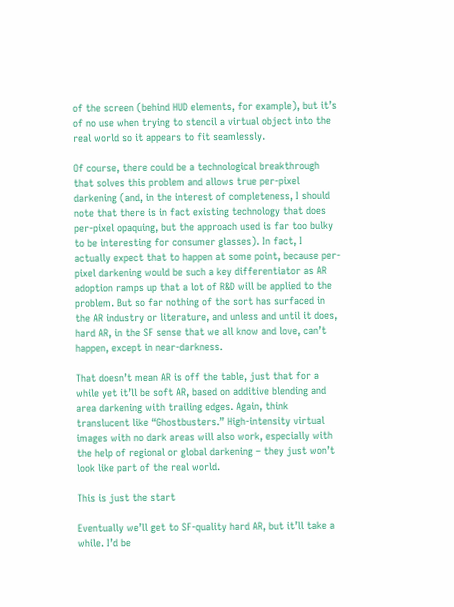of the screen (behind HUD elements, for example), but it’s of no use when trying to stencil a virtual object into the real world so it appears to fit seamlessly.

Of course, there could be a technological breakthrough that solves this problem and allows true per-pixel darkening (and, in the interest of completeness, I should note that there is in fact existing technology that does per-pixel opaquing, but the approach used is far too bulky to be interesting for consumer glasses). In fact, I actually expect that to happen at some point, because per-pixel darkening would be such a key differentiator as AR adoption ramps up that a lot of R&D will be applied to the problem. But so far nothing of the sort has surfaced in the AR industry or literature, and unless and until it does, hard AR, in the SF sense that we all know and love, can’t happen, except in near-darkness.

That doesn’t mean AR is off the table, just that for a while yet it’ll be soft AR, based on additive blending and area darkening with trailing edges. Again, think translucent like “Ghostbusters.” High-intensity virtual images with no dark areas will also work, especially with the help of regional or global darkening – they just won’t look like part of the real world.

This is just the start

Eventually we’ll get to SF-quality hard AR, but it’ll take a while. I’d be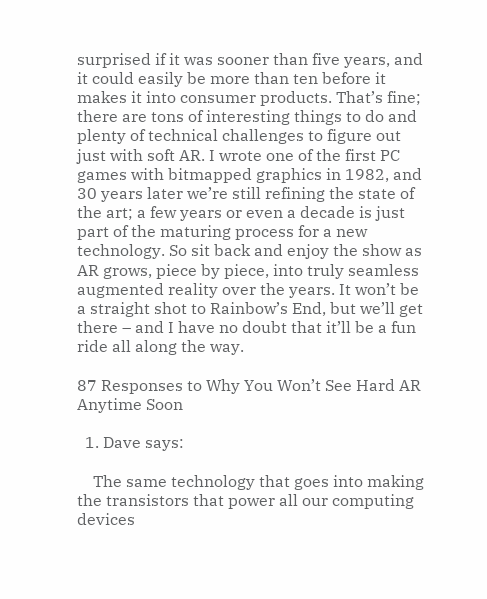surprised if it was sooner than five years, and it could easily be more than ten before it makes it into consumer products. That’s fine; there are tons of interesting things to do and plenty of technical challenges to figure out just with soft AR. I wrote one of the first PC games with bitmapped graphics in 1982, and 30 years later we’re still refining the state of the art; a few years or even a decade is just part of the maturing process for a new technology. So sit back and enjoy the show as AR grows, piece by piece, into truly seamless augmented reality over the years. It won’t be a straight shot to Rainbow’s End, but we’ll get there – and I have no doubt that it’ll be a fun ride all along the way.

87 Responses to Why You Won’t See Hard AR Anytime Soon

  1. Dave says:

    The same technology that goes into making the transistors that power all our computing devices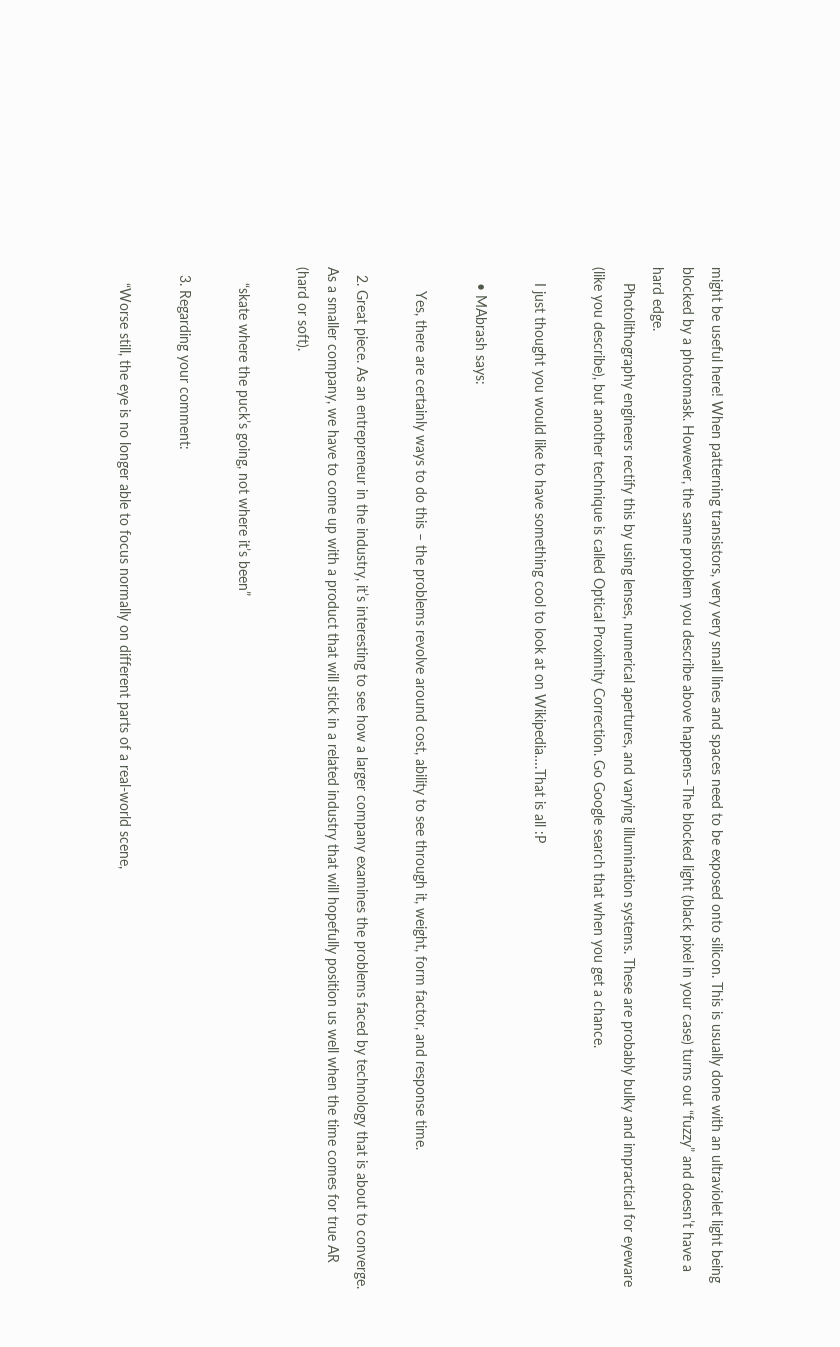might be useful here! When patterning transistors, very very small lines and spaces need to be exposed onto silicon. This is usually done with an ultraviolet light being blocked by a photomask. However, the same problem you describe above happens–The blocked light (black pixel in your case) turns out “fuzzy” and doesn’t have a hard edge.
    Photolithography engineers rectify this by using lenses, numerical apertures, and varying illumination systems. These are probably bulky and impractical for eyeware (like you describe), but another technique is called Optical Proximity Correction. Go Google search that when you get a chance.

    I just thought you would like to have something cool to look at on Wikipedia….That is all :P

    • MAbrash says:

      Yes, there are certainly ways to do this – the problems revolve around cost, ability to see through it, weight, form factor, and response time.

  2. Great piece. As an entrepreneur in the industry, it’s interesting to see how a larger company examines the problems faced by technology that is about to converge. As a smaller company, we have to come up with a product that will stick in a related industry that will hopefully position us well when the time comes for true AR (hard or soft).

    “skate where the puck’s going, not where it’s been”

  3. Regarding your comment:

    “Worse still, the eye is no longer able to focus normally on different parts of a real-world scene,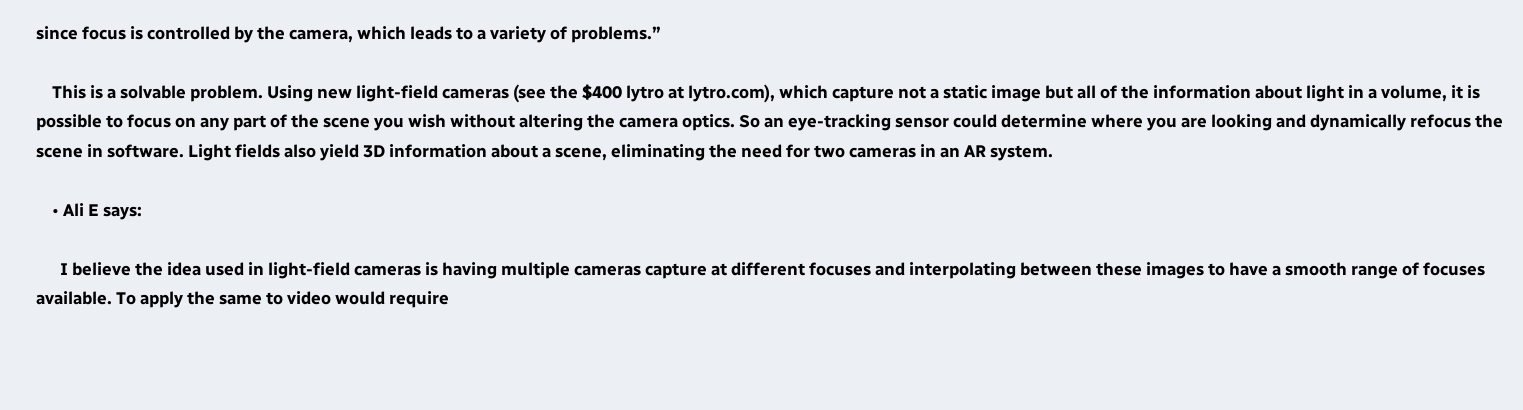since focus is controlled by the camera, which leads to a variety of problems.”

    This is a solvable problem. Using new light-field cameras (see the $400 lytro at lytro.com), which capture not a static image but all of the information about light in a volume, it is possible to focus on any part of the scene you wish without altering the camera optics. So an eye-tracking sensor could determine where you are looking and dynamically refocus the scene in software. Light fields also yield 3D information about a scene, eliminating the need for two cameras in an AR system.

    • Ali E says:

      I believe the idea used in light-field cameras is having multiple cameras capture at different focuses and interpolating between these images to have a smooth range of focuses available. To apply the same to video would require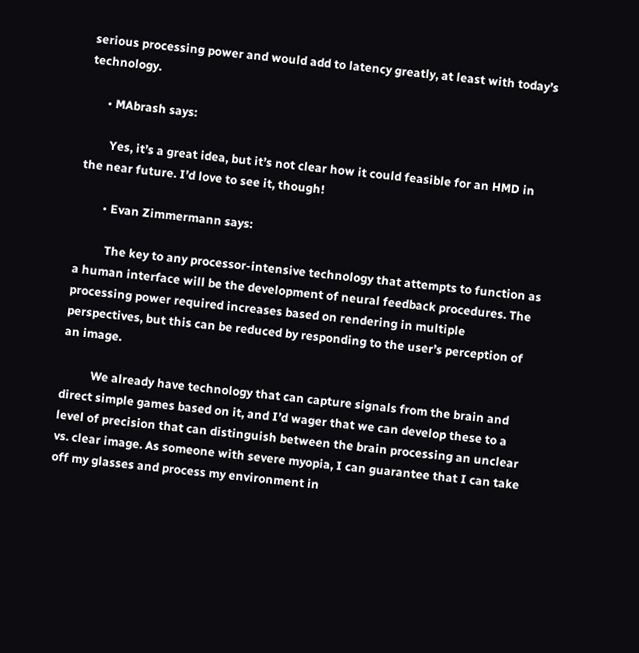serious processing power and would add to latency greatly, at least with today’s technology.

      • MAbrash says:

        Yes, it’s a great idea, but it’s not clear how it could feasible for an HMD in the near future. I’d love to see it, though!

        • Evan Zimmermann says:

          The key to any processor-intensive technology that attempts to function as a human interface will be the development of neural feedback procedures. The processing power required increases based on rendering in multiple perspectives, but this can be reduced by responding to the user’s perception of an image.

          We already have technology that can capture signals from the brain and direct simple games based on it, and I’d wager that we can develop these to a level of precision that can distinguish between the brain processing an unclear vs. clear image. As someone with severe myopia, I can guarantee that I can take off my glasses and process my environment in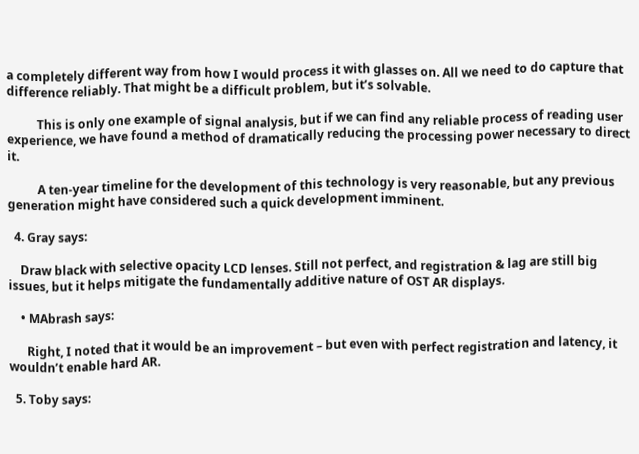a completely different way from how I would process it with glasses on. All we need to do capture that difference reliably. That might be a difficult problem, but it’s solvable.

          This is only one example of signal analysis, but if we can find any reliable process of reading user experience, we have found a method of dramatically reducing the processing power necessary to direct it.

          A ten-year timeline for the development of this technology is very reasonable, but any previous generation might have considered such a quick development imminent.

  4. Gray says:

    Draw black with selective opacity LCD lenses. Still not perfect, and registration & lag are still big issues, but it helps mitigate the fundamentally additive nature of OST AR displays.

    • MAbrash says:

      Right, I noted that it would be an improvement – but even with perfect registration and latency, it wouldn’t enable hard AR.

  5. Toby says: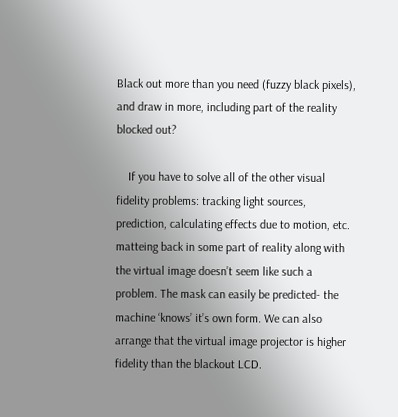Black out more than you need (fuzzy black pixels), and draw in more, including part of the reality blocked out?

    If you have to solve all of the other visual fidelity problems: tracking light sources, prediction, calculating effects due to motion, etc. matteing back in some part of reality along with the virtual image doesn’t seem like such a problem. The mask can easily be predicted- the machine ‘knows’ it’s own form. We can also arrange that the virtual image projector is higher fidelity than the blackout LCD.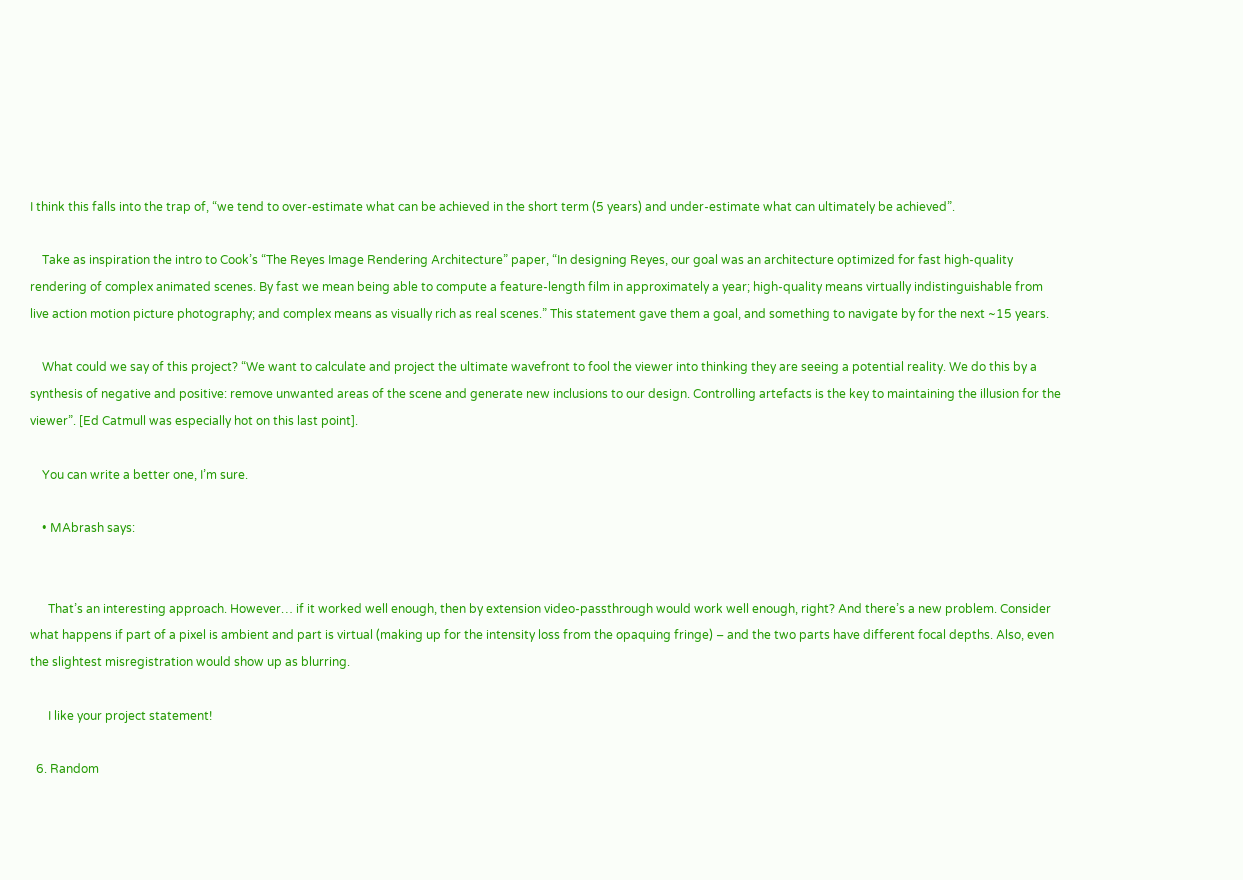I think this falls into the trap of, “we tend to over-estimate what can be achieved in the short term (5 years) and under-estimate what can ultimately be achieved”.

    Take as inspiration the intro to Cook’s “The Reyes Image Rendering Architecture” paper, “In designing Reyes, our goal was an architecture optimized for fast high-quality rendering of complex animated scenes. By fast we mean being able to compute a feature-length film in approximately a year; high-quality means virtually indistinguishable from live action motion picture photography; and complex means as visually rich as real scenes.” This statement gave them a goal, and something to navigate by for the next ~15 years.

    What could we say of this project? “We want to calculate and project the ultimate wavefront to fool the viewer into thinking they are seeing a potential reality. We do this by a synthesis of negative and positive: remove unwanted areas of the scene and generate new inclusions to our design. Controlling artefacts is the key to maintaining the illusion for the viewer”. [Ed Catmull was especially hot on this last point].

    You can write a better one, I’m sure.

    • MAbrash says:


      That’s an interesting approach. However… if it worked well enough, then by extension video-passthrough would work well enough, right? And there’s a new problem. Consider what happens if part of a pixel is ambient and part is virtual (making up for the intensity loss from the opaquing fringe) – and the two parts have different focal depths. Also, even the slightest misregistration would show up as blurring.

      I like your project statement!

  6. Random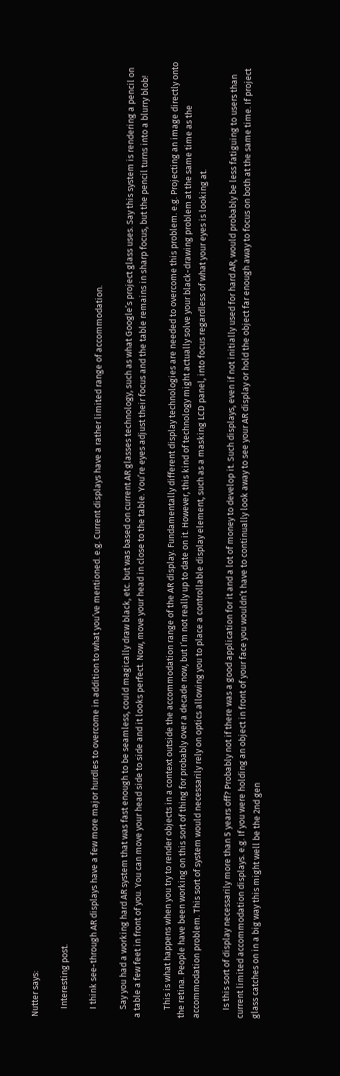Nutter says:

    Interesting post.

    I think see-through AR displays have a few more major hurdles to overcome in addition to what you’ve mentioned. e.g. Current displays have a rather limited range of accommodation.

    Say you had a working hard AR system that was fast enough to be seamless, could magically draw black, etc. but was based on current AR glasses technology, such as what Google’s project glass uses. Say this system is rendering a pencil on a table a few feet in front of you. You can move your head side to side and it looks perfect. Now, move your head in close to the table. You’re eyes adjust their focus and the table remains in sharp focus, but the pencil turns into a blurry blob!

    This is what happens when you try to render objects in a context outside the accommodation range of the AR display. Fundamentally different display technologies are needed to overcome this problem. e.g. Projecting an image directly onto the retina. People have been working on this sort of thing for probably over a decade now, but I’m not really up to date on it. However, this kind of technology might actually solve your black-drawing problem at the same time as the accommodation problem. This sort of system would necessarily rely on optics allowing you to place a controllable display element, such as a masking LCD panel, into focus regardless of what your eyes is looking at.

    Is this sort of display necessarily more than 5 years off? Probably not if there was a good application for it and a lot of money to develop it. Such displays, even if not initially used for hard AR, would probably be less fatiguing to users than current limited accommodation displays. e.g. If you were holding an object in front of your face you wouldn’t have to continually look away to see your AR display or hold the object far enough away to focus on both at the same time. If project glass catches on in a big way this might well be the 2nd gen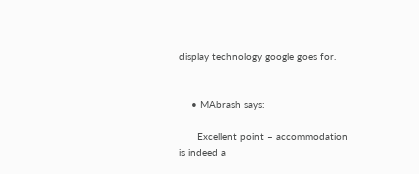display technology google goes for.


    • MAbrash says:

      Excellent point – accommodation is indeed a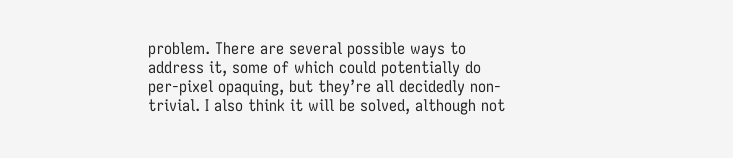problem. There are several possible ways to address it, some of which could potentially do per-pixel opaquing, but they’re all decidedly non-trivial. I also think it will be solved, although not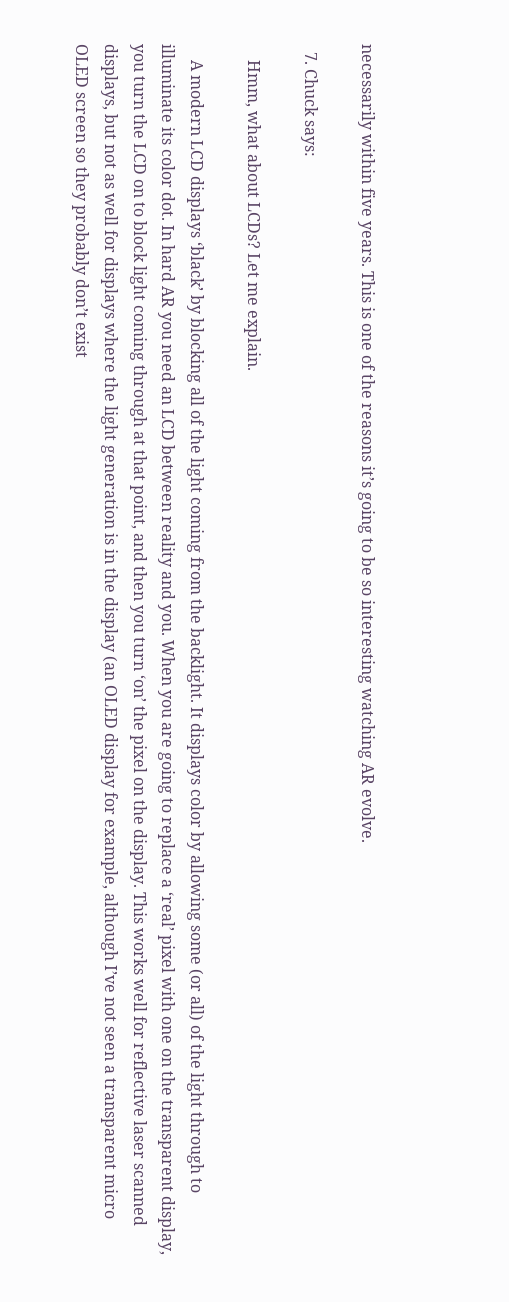necessarily within five years. This is one of the reasons it’s going to be so interesting watching AR evolve.

  7. Chuck says:

    Hmm, what about LCDs? Let me explain.

    A modern LCD displays ‘black’ by blocking all of the light coming from the backlight. It displays color by allowing some (or all) of the light through to illuminate its color dot. In hard AR you need an LCD between reality and you. When you are going to replace a ‘real’ pixel with one on the transparent display, you turn the LCD on to block light coming through at that point, and then you turn ‘on’ the pixel on the display. This works well for reflective laser scanned displays, but not as well for displays where the light generation is in the display (an OLED display for example, although I’ve not seen a transparent micro OLED screen so they probably don’t exist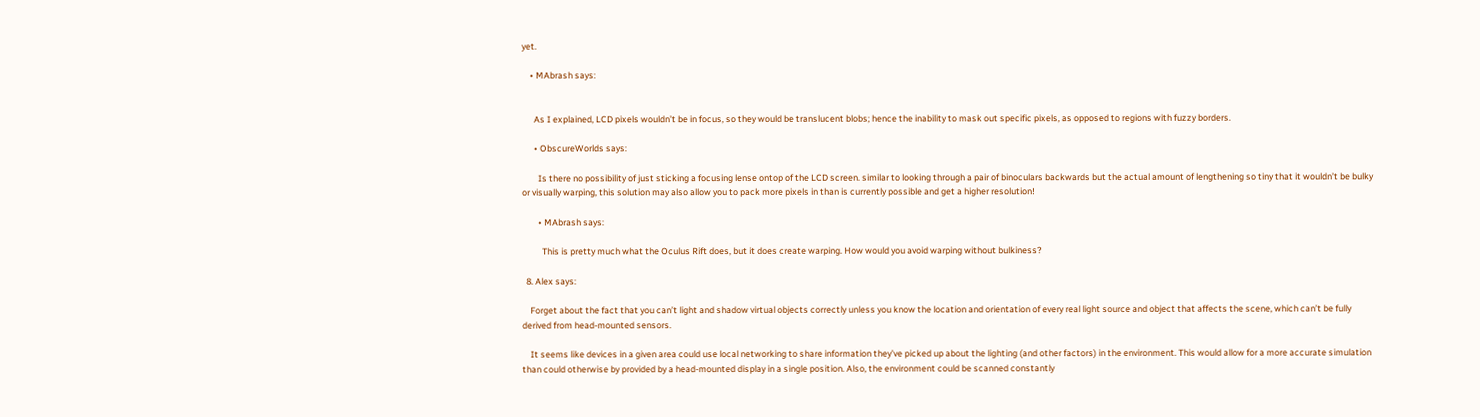yet.

    • MAbrash says:


      As I explained, LCD pixels wouldn’t be in focus, so they would be translucent blobs; hence the inability to mask out specific pixels, as opposed to regions with fuzzy borders.

      • ObscureWorlds says:

        Is there no possibility of just sticking a focusing lense ontop of the LCD screen. similar to looking through a pair of binoculars backwards but the actual amount of lengthening so tiny that it wouldn’t be bulky or visually warping, this solution may also allow you to pack more pixels in than is currently possible and get a higher resolution!

        • MAbrash says:

          This is pretty much what the Oculus Rift does, but it does create warping. How would you avoid warping without bulkiness?

  8. Alex says:

    Forget about the fact that you can’t light and shadow virtual objects correctly unless you know the location and orientation of every real light source and object that affects the scene, which can’t be fully derived from head-mounted sensors.

    It seems like devices in a given area could use local networking to share information they’ve picked up about the lighting (and other factors) in the environment. This would allow for a more accurate simulation than could otherwise by provided by a head-mounted display in a single position. Also, the environment could be scanned constantly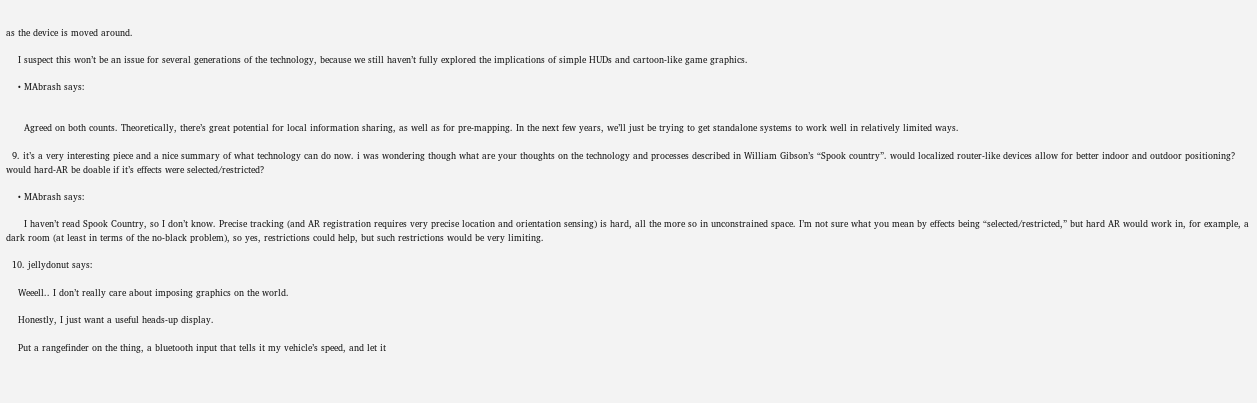as the device is moved around.

    I suspect this won’t be an issue for several generations of the technology, because we still haven’t fully explored the implications of simple HUDs and cartoon-like game graphics.

    • MAbrash says:


      Agreed on both counts. Theoretically, there’s great potential for local information sharing, as well as for pre-mapping. In the next few years, we’ll just be trying to get standalone systems to work well in relatively limited ways.

  9. it’s a very interesting piece and a nice summary of what technology can do now. i was wondering though what are your thoughts on the technology and processes described in William Gibson’s “Spook country”. would localized router-like devices allow for better indoor and outdoor positioning? would hard-AR be doable if it’s effects were selected/restricted?

    • MAbrash says:

      I haven’t read Spook Country, so I don’t know. Precise tracking (and AR registration requires very precise location and orientation sensing) is hard, all the more so in unconstrained space. I’m not sure what you mean by effects being “selected/restricted,” but hard AR would work in, for example, a dark room (at least in terms of the no-black problem), so yes, restrictions could help, but such restrictions would be very limiting.

  10. jellydonut says:

    Weeell.. I don’t really care about imposing graphics on the world.

    Honestly, I just want a useful heads-up display.

    Put a rangefinder on the thing, a bluetooth input that tells it my vehicle’s speed, and let it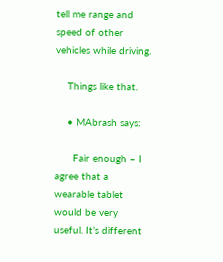tell me range and speed of other vehicles while driving.

    Things like that.

    • MAbrash says:

      Fair enough – I agree that a wearable tablet would be very useful. It’s different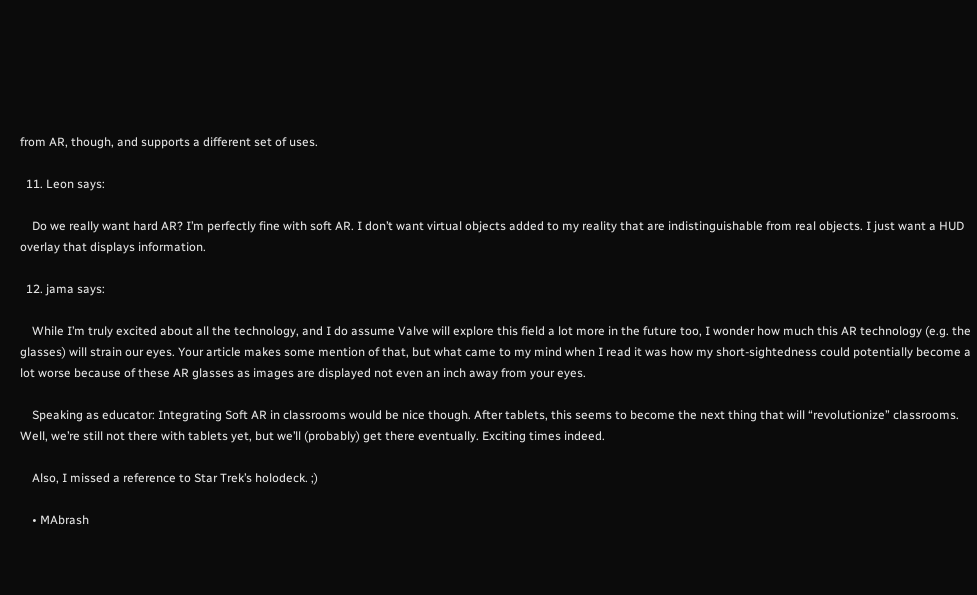from AR, though, and supports a different set of uses.

  11. Leon says:

    Do we really want hard AR? I’m perfectly fine with soft AR. I don’t want virtual objects added to my reality that are indistinguishable from real objects. I just want a HUD overlay that displays information.

  12. jama says:

    While I’m truly excited about all the technology, and I do assume Valve will explore this field a lot more in the future too, I wonder how much this AR technology (e.g. the glasses) will strain our eyes. Your article makes some mention of that, but what came to my mind when I read it was how my short-sightedness could potentially become a lot worse because of these AR glasses as images are displayed not even an inch away from your eyes.

    Speaking as educator: Integrating Soft AR in classrooms would be nice though. After tablets, this seems to become the next thing that will “revolutionize” classrooms. Well, we’re still not there with tablets yet, but we’ll (probably) get there eventually. Exciting times indeed.

    Also, I missed a reference to Star Trek’s holodeck. ;)

    • MAbrash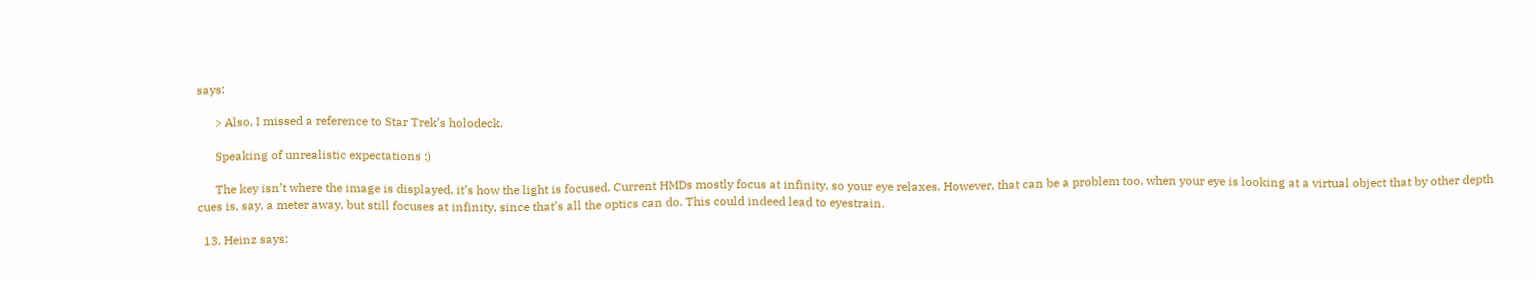says:

      > Also, I missed a reference to Star Trek’s holodeck.

      Speaking of unrealistic expectations :)

      The key isn’t where the image is displayed, it’s how the light is focused. Current HMDs mostly focus at infinity, so your eye relaxes. However, that can be a problem too, when your eye is looking at a virtual object that by other depth cues is, say, a meter away, but still focuses at infinity, since that’s all the optics can do. This could indeed lead to eyestrain.

  13. Heinz says: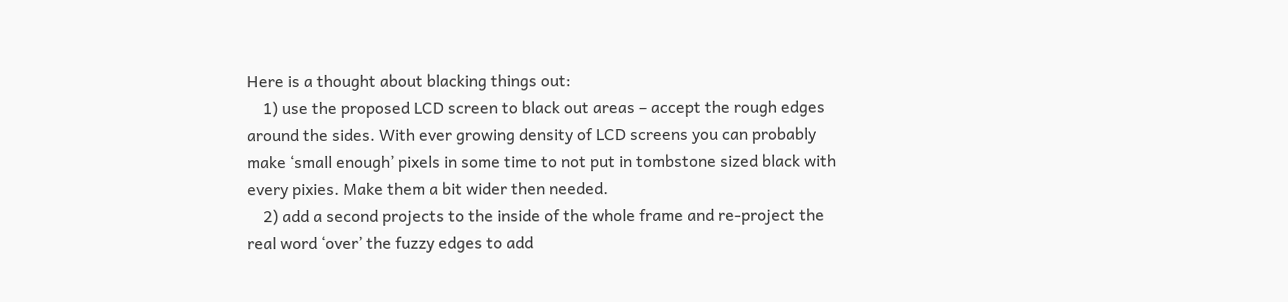Here is a thought about blacking things out:
    1) use the proposed LCD screen to black out areas – accept the rough edges around the sides. With ever growing density of LCD screens you can probably make ‘small enough’ pixels in some time to not put in tombstone sized black with every pixies. Make them a bit wider then needed.
    2) add a second projects to the inside of the whole frame and re-project the real word ‘over’ the fuzzy edges to add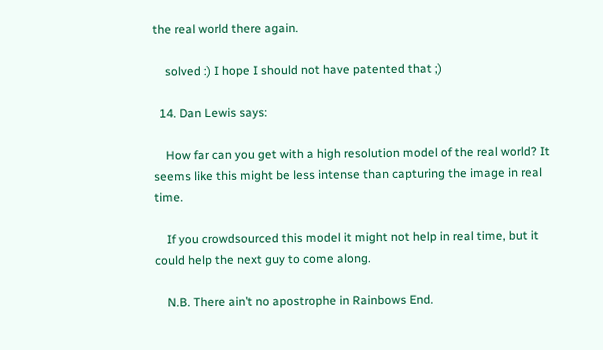the real world there again.

    solved :) I hope I should not have patented that ;)

  14. Dan Lewis says:

    How far can you get with a high resolution model of the real world? It seems like this might be less intense than capturing the image in real time.

    If you crowdsourced this model it might not help in real time, but it could help the next guy to come along.

    N.B. There ain’t no apostrophe in Rainbows End.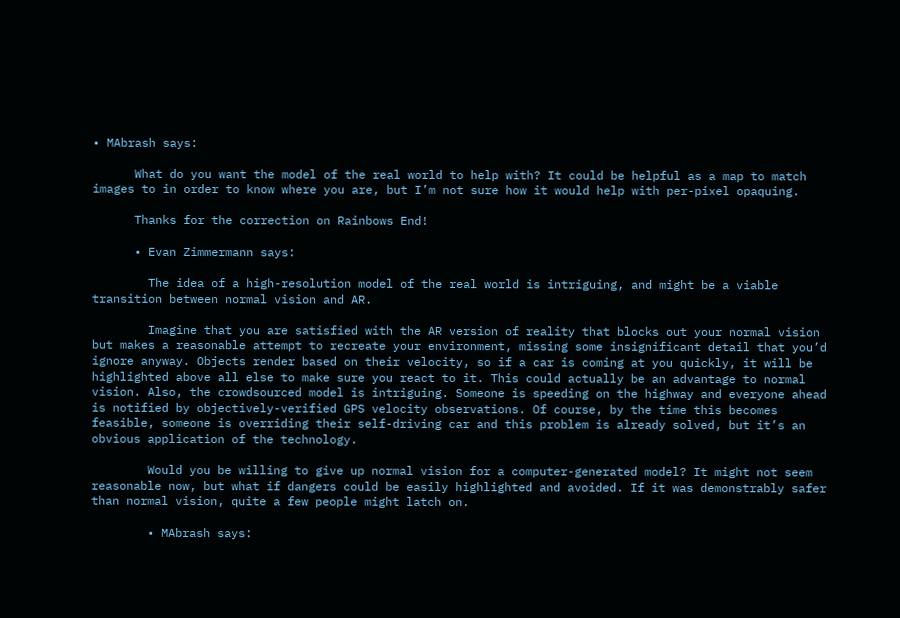• MAbrash says:

      What do you want the model of the real world to help with? It could be helpful as a map to match images to in order to know where you are, but I’m not sure how it would help with per-pixel opaquing.

      Thanks for the correction on Rainbows End!

      • Evan Zimmermann says:

        The idea of a high-resolution model of the real world is intriguing, and might be a viable transition between normal vision and AR.

        Imagine that you are satisfied with the AR version of reality that blocks out your normal vision but makes a reasonable attempt to recreate your environment, missing some insignificant detail that you’d ignore anyway. Objects render based on their velocity, so if a car is coming at you quickly, it will be highlighted above all else to make sure you react to it. This could actually be an advantage to normal vision. Also, the crowdsourced model is intriguing. Someone is speeding on the highway and everyone ahead is notified by objectively-verified GPS velocity observations. Of course, by the time this becomes feasible, someone is overriding their self-driving car and this problem is already solved, but it’s an obvious application of the technology.

        Would you be willing to give up normal vision for a computer-generated model? It might not seem reasonable now, but what if dangers could be easily highlighted and avoided. If it was demonstrably safer than normal vision, quite a few people might latch on.

        • MAbrash says: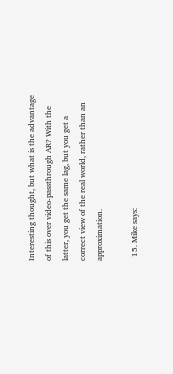Interesting thought, but what is the advantage of this over video-passthrough AR? With the latter, you get the same lag, but you get a correct view of the real world, rather than an approximation.

  15. Mike says: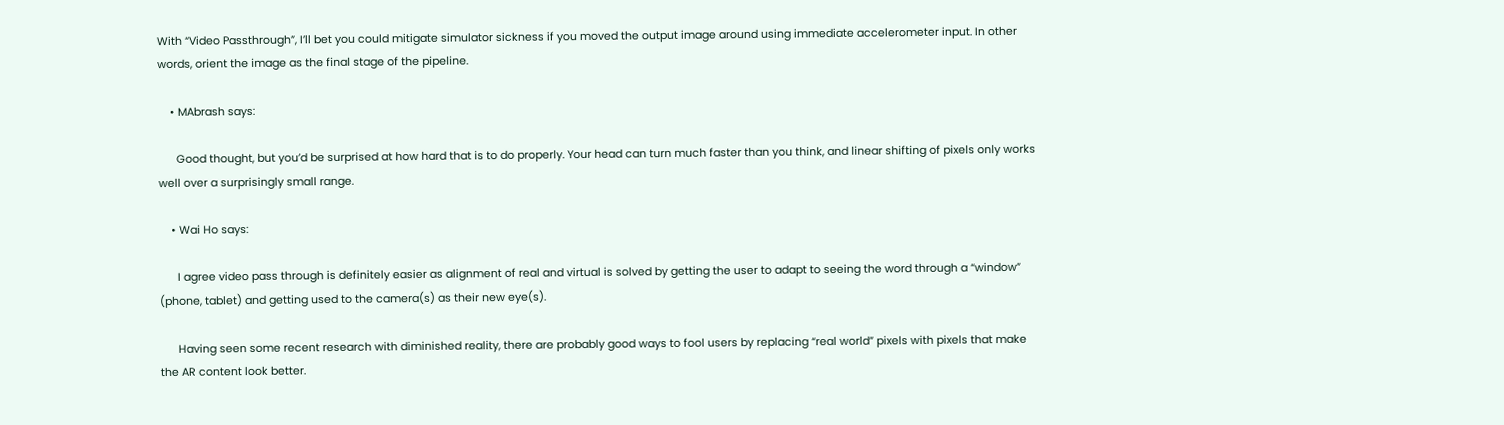With “Video Passthrough”, I’ll bet you could mitigate simulator sickness if you moved the output image around using immediate accelerometer input. In other words, orient the image as the final stage of the pipeline.

    • MAbrash says:

      Good thought, but you’d be surprised at how hard that is to do properly. Your head can turn much faster than you think, and linear shifting of pixels only works well over a surprisingly small range.

    • Wai Ho says:

      I agree video pass through is definitely easier as alignment of real and virtual is solved by getting the user to adapt to seeing the word through a “window” (phone, tablet) and getting used to the camera(s) as their new eye(s).

      Having seen some recent research with diminished reality, there are probably good ways to fool users by replacing “real world” pixels with pixels that make the AR content look better.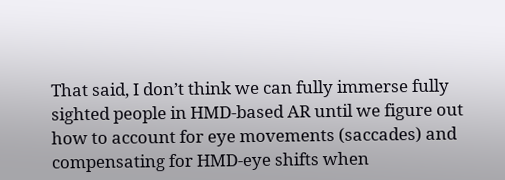That said, I don’t think we can fully immerse fully sighted people in HMD-based AR until we figure out how to account for eye movements (saccades) and compensating for HMD-eye shifts when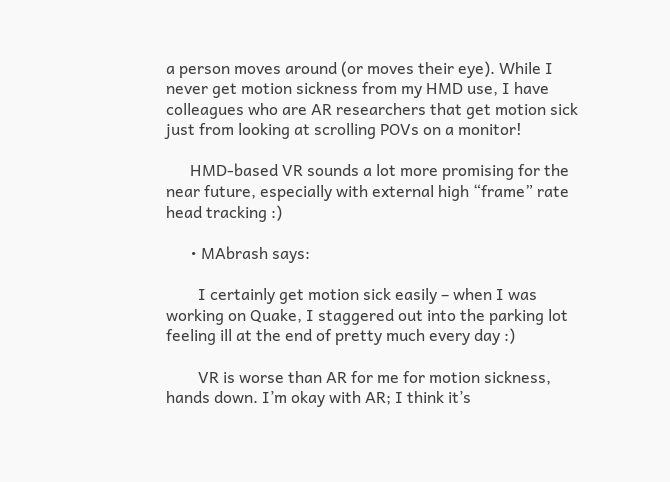a person moves around (or moves their eye). While I never get motion sickness from my HMD use, I have colleagues who are AR researchers that get motion sick just from looking at scrolling POVs on a monitor!

      HMD-based VR sounds a lot more promising for the near future, especially with external high “frame” rate head tracking :)

      • MAbrash says:

        I certainly get motion sick easily – when I was working on Quake, I staggered out into the parking lot feeling ill at the end of pretty much every day :)

        VR is worse than AR for me for motion sickness, hands down. I’m okay with AR; I think it’s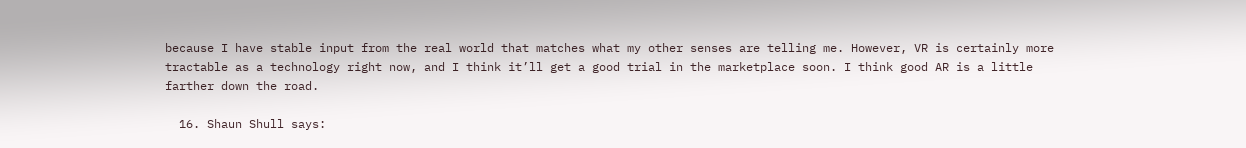because I have stable input from the real world that matches what my other senses are telling me. However, VR is certainly more tractable as a technology right now, and I think it’ll get a good trial in the marketplace soon. I think good AR is a little farther down the road.

  16. Shaun Shull says: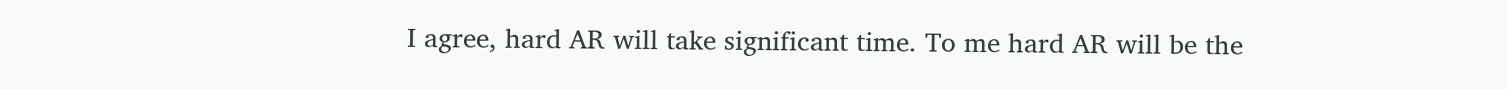I agree, hard AR will take significant time. To me hard AR will be the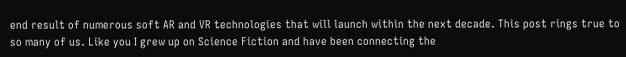end result of numerous soft AR and VR technologies that will launch within the next decade. This post rings true to so many of us. Like you I grew up on Science Fiction and have been connecting the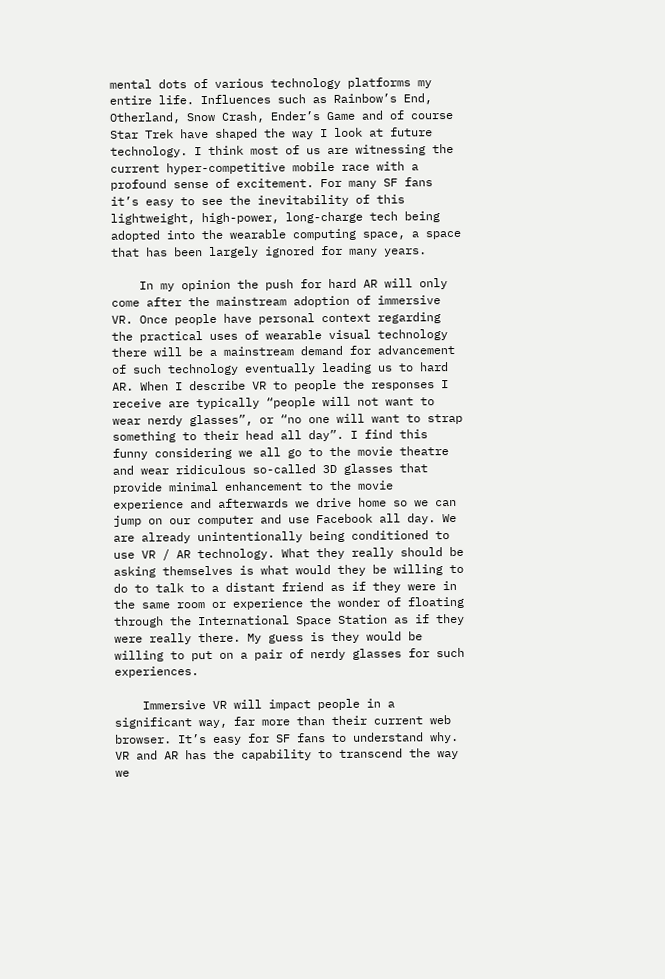mental dots of various technology platforms my entire life. Influences such as Rainbow’s End, Otherland, Snow Crash, Ender’s Game and of course Star Trek have shaped the way I look at future technology. I think most of us are witnessing the current hyper-competitive mobile race with a profound sense of excitement. For many SF fans it’s easy to see the inevitability of this lightweight, high-power, long-charge tech being adopted into the wearable computing space, a space that has been largely ignored for many years.

    In my opinion the push for hard AR will only come after the mainstream adoption of immersive VR. Once people have personal context regarding the practical uses of wearable visual technology there will be a mainstream demand for advancement of such technology eventually leading us to hard AR. When I describe VR to people the responses I receive are typically “people will not want to wear nerdy glasses”, or “no one will want to strap something to their head all day”. I find this funny considering we all go to the movie theatre and wear ridiculous so-called 3D glasses that provide minimal enhancement to the movie experience and afterwards we drive home so we can jump on our computer and use Facebook all day. We are already unintentionally being conditioned to use VR / AR technology. What they really should be asking themselves is what would they be willing to do to talk to a distant friend as if they were in the same room or experience the wonder of floating through the International Space Station as if they were really there. My guess is they would be willing to put on a pair of nerdy glasses for such experiences.

    Immersive VR will impact people in a significant way, far more than their current web browser. It’s easy for SF fans to understand why. VR and AR has the capability to transcend the way we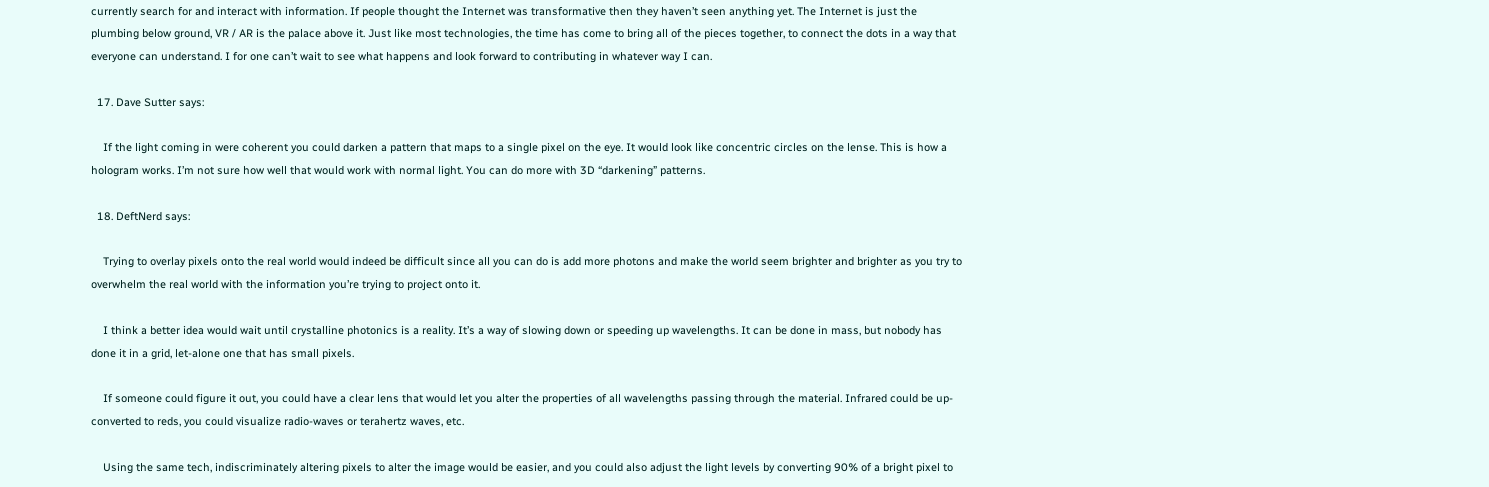currently search for and interact with information. If people thought the Internet was transformative then they haven’t seen anything yet. The Internet is just the plumbing below ground, VR / AR is the palace above it. Just like most technologies, the time has come to bring all of the pieces together, to connect the dots in a way that everyone can understand. I for one can’t wait to see what happens and look forward to contributing in whatever way I can.

  17. Dave Sutter says:

    If the light coming in were coherent you could darken a pattern that maps to a single pixel on the eye. It would look like concentric circles on the lense. This is how a hologram works. I’m not sure how well that would work with normal light. You can do more with 3D “darkening” patterns.

  18. DeftNerd says:

    Trying to overlay pixels onto the real world would indeed be difficult since all you can do is add more photons and make the world seem brighter and brighter as you try to overwhelm the real world with the information you’re trying to project onto it.

    I think a better idea would wait until crystalline photonics is a reality. It’s a way of slowing down or speeding up wavelengths. It can be done in mass, but nobody has done it in a grid, let-alone one that has small pixels.

    If someone could figure it out, you could have a clear lens that would let you alter the properties of all wavelengths passing through the material. Infrared could be up-converted to reds, you could visualize radio-waves or terahertz waves, etc.

    Using the same tech, indiscriminately altering pixels to alter the image would be easier, and you could also adjust the light levels by converting 90% of a bright pixel to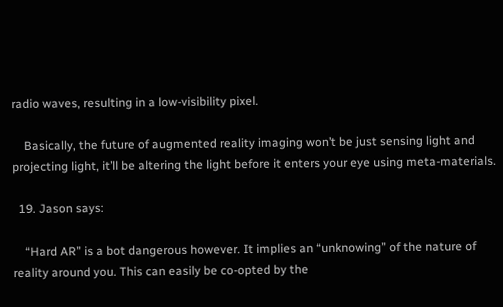radio waves, resulting in a low-visibility pixel.

    Basically, the future of augmented reality imaging won’t be just sensing light and projecting light, it’ll be altering the light before it enters your eye using meta-materials.

  19. Jason says:

    “Hard AR” is a bot dangerous however. It implies an “unknowing” of the nature of reality around you. This can easily be co-opted by the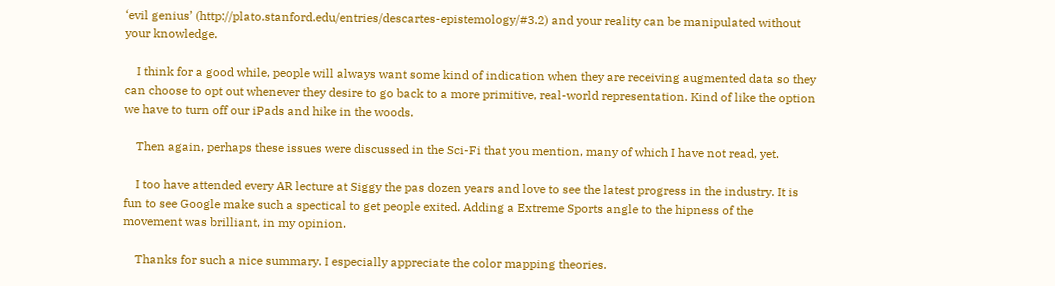‘evil genius’ (http://plato.stanford.edu/entries/descartes-epistemology/#3.2) and your reality can be manipulated without your knowledge.

    I think for a good while, people will always want some kind of indication when they are receiving augmented data so they can choose to opt out whenever they desire to go back to a more primitive, real-world representation. Kind of like the option we have to turn off our iPads and hike in the woods.

    Then again, perhaps these issues were discussed in the Sci-Fi that you mention, many of which I have not read, yet.

    I too have attended every AR lecture at Siggy the pas dozen years and love to see the latest progress in the industry. It is fun to see Google make such a spectical to get people exited. Adding a Extreme Sports angle to the hipness of the movement was brilliant, in my opinion.

    Thanks for such a nice summary. I especially appreciate the color mapping theories.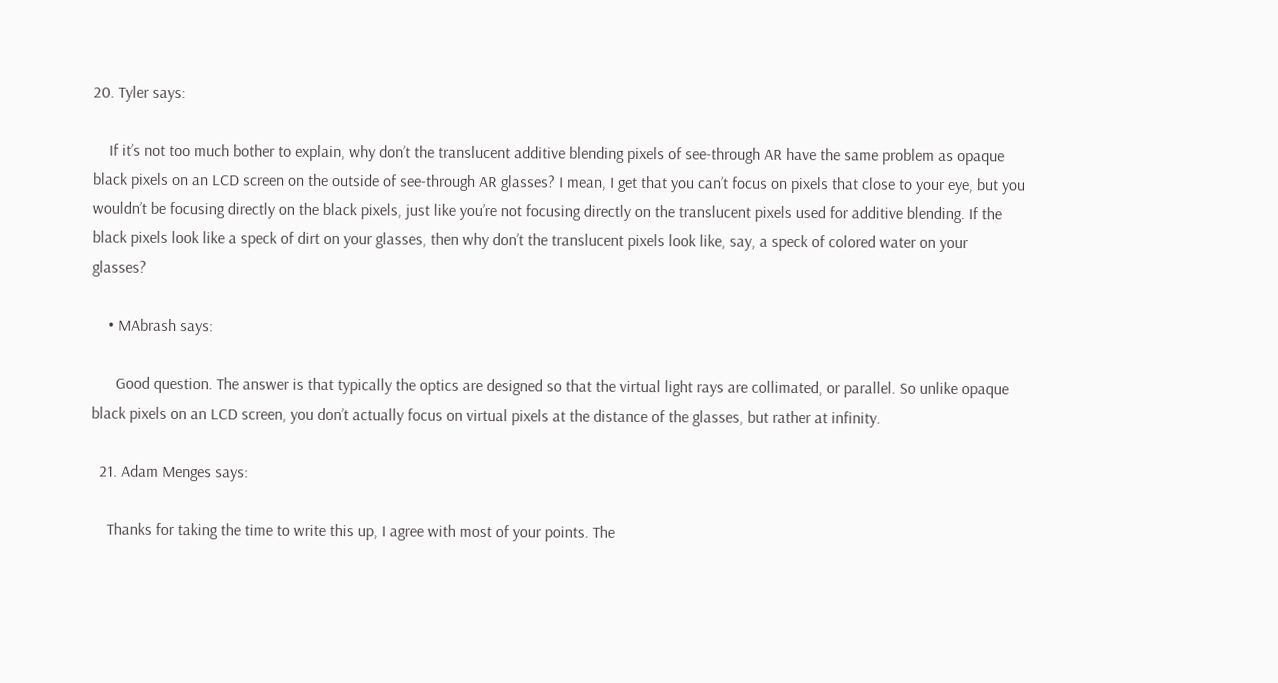20. Tyler says:

    If it’s not too much bother to explain, why don’t the translucent additive blending pixels of see-through AR have the same problem as opaque black pixels on an LCD screen on the outside of see-through AR glasses? I mean, I get that you can’t focus on pixels that close to your eye, but you wouldn’t be focusing directly on the black pixels, just like you’re not focusing directly on the translucent pixels used for additive blending. If the black pixels look like a speck of dirt on your glasses, then why don’t the translucent pixels look like, say, a speck of colored water on your glasses?

    • MAbrash says:

      Good question. The answer is that typically the optics are designed so that the virtual light rays are collimated, or parallel. So unlike opaque black pixels on an LCD screen, you don’t actually focus on virtual pixels at the distance of the glasses, but rather at infinity.

  21. Adam Menges says:

    Thanks for taking the time to write this up, I agree with most of your points. The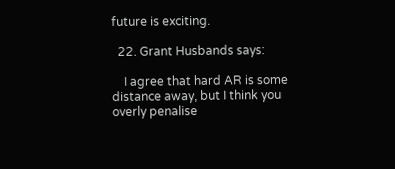future is exciting.

  22. Grant Husbands says:

    I agree that hard AR is some distance away, but I think you overly penalise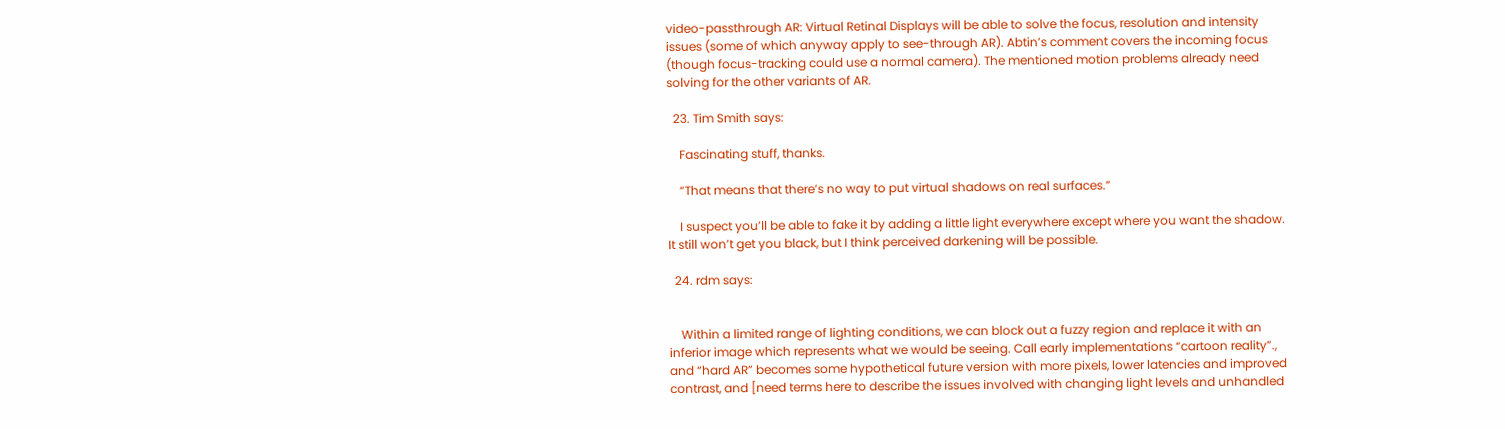video-passthrough AR: Virtual Retinal Displays will be able to solve the focus, resolution and intensity issues (some of which anyway apply to see-through AR). Abtin’s comment covers the incoming focus (though focus-tracking could use a normal camera). The mentioned motion problems already need solving for the other variants of AR.

  23. Tim Smith says:

    Fascinating stuff, thanks.

    “That means that there’s no way to put virtual shadows on real surfaces.”

    I suspect you’ll be able to fake it by adding a little light everywhere except where you want the shadow. It still won’t get you black, but I think perceived darkening will be possible.

  24. rdm says:


    Within a limited range of lighting conditions, we can block out a fuzzy region and replace it with an inferior image which represents what we would be seeing. Call early implementations “cartoon reality”., and “hard AR” becomes some hypothetical future version with more pixels, lower latencies and improved contrast, and [need terms here to describe the issues involved with changing light levels and unhandled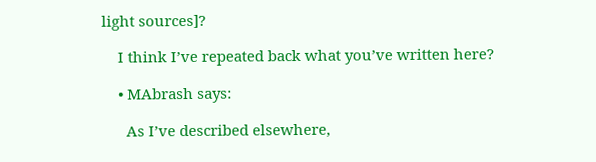light sources]?

    I think I’ve repeated back what you’ve written here?

    • MAbrash says:

      As I’ve described elsewhere,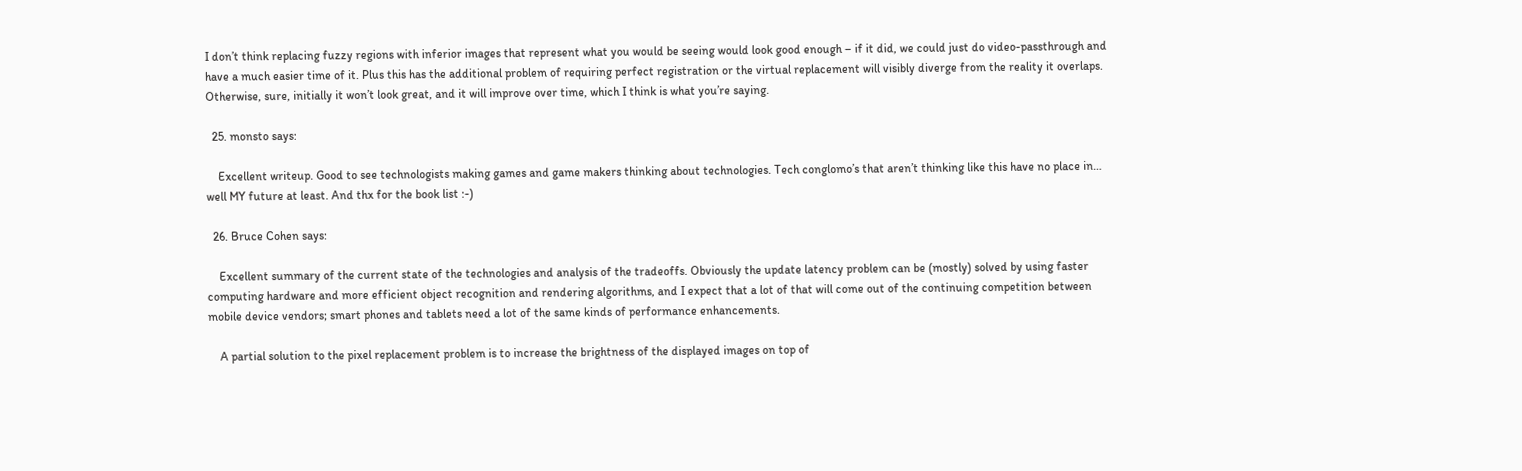I don’t think replacing fuzzy regions with inferior images that represent what you would be seeing would look good enough – if it did, we could just do video-passthrough and have a much easier time of it. Plus this has the additional problem of requiring perfect registration or the virtual replacement will visibly diverge from the reality it overlaps. Otherwise, sure, initially it won’t look great, and it will improve over time, which I think is what you’re saying.

  25. monsto says:

    Excellent writeup. Good to see technologists making games and game makers thinking about technologies. Tech conglomo’s that aren’t thinking like this have no place in… well MY future at least. And thx for the book list :-)

  26. Bruce Cohen says:

    Excellent summary of the current state of the technologies and analysis of the tradeoffs. Obviously the update latency problem can be (mostly) solved by using faster computing hardware and more efficient object recognition and rendering algorithms, and I expect that a lot of that will come out of the continuing competition between mobile device vendors; smart phones and tablets need a lot of the same kinds of performance enhancements.

    A partial solution to the pixel replacement problem is to increase the brightness of the displayed images on top of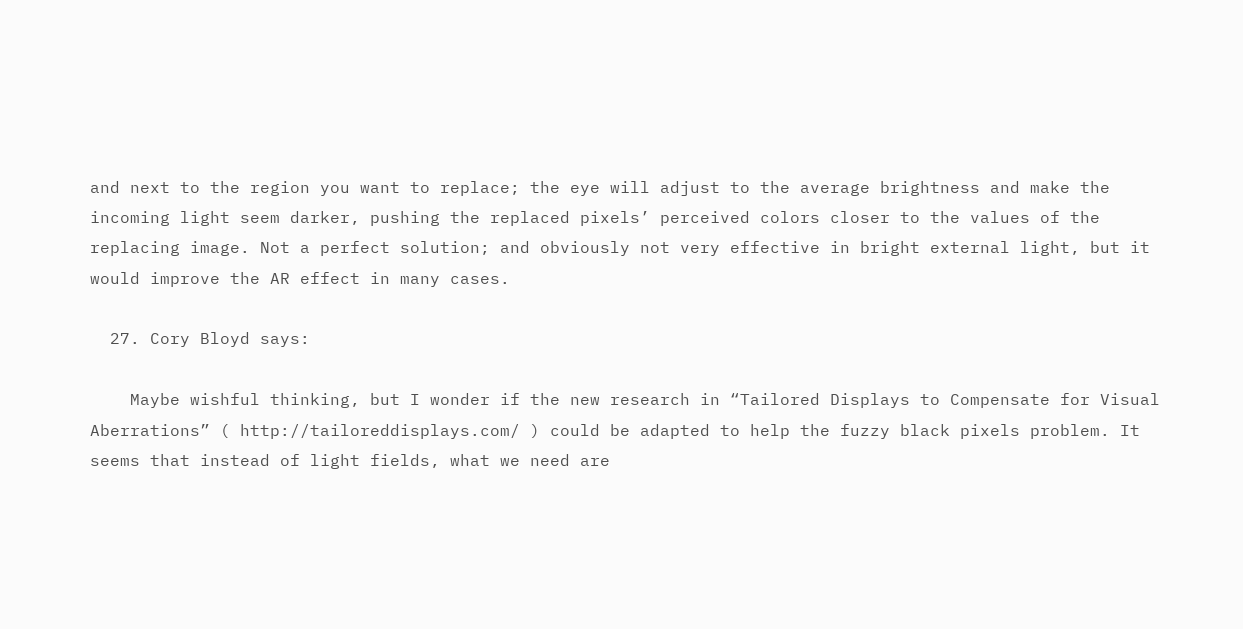and next to the region you want to replace; the eye will adjust to the average brightness and make the incoming light seem darker, pushing the replaced pixels’ perceived colors closer to the values of the replacing image. Not a perfect solution; and obviously not very effective in bright external light, but it would improve the AR effect in many cases.

  27. Cory Bloyd says:

    Maybe wishful thinking, but I wonder if the new research in “Tailored Displays to Compensate for Visual Aberrations” ( http://tailoreddisplays.com/ ) could be adapted to help the fuzzy black pixels problem. It seems that instead of light fields, what we need are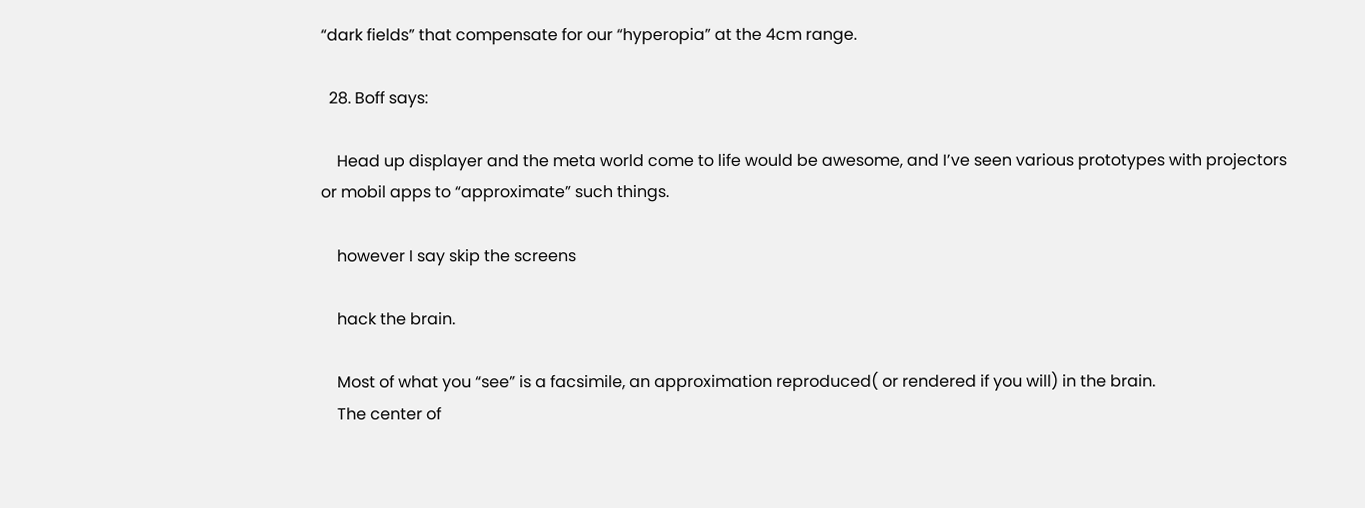“dark fields” that compensate for our “hyperopia” at the 4cm range.

  28. Boff says:

    Head up displayer and the meta world come to life would be awesome, and I’ve seen various prototypes with projectors or mobil apps to “approximate” such things.

    however I say skip the screens

    hack the brain.

    Most of what you “see” is a facsimile, an approximation reproduced( or rendered if you will) in the brain.
    The center of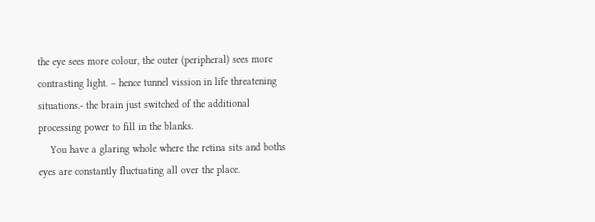the eye sees more colour, the outer (peripheral) sees more contrasting light. – hence tunnel vission in life threatening situations.- the brain just switched of the additional processing power to fill in the blanks.
    You have a glaring whole where the retina sits and boths eyes are constantly fluctuating all over the place.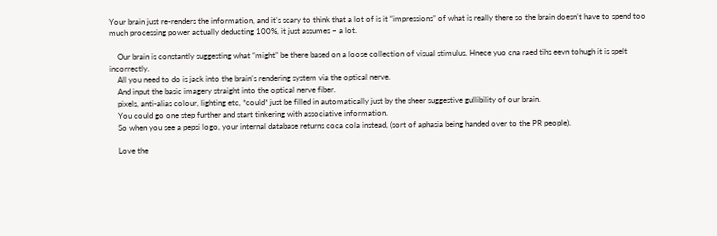Your brain just re-renders the information, and it’s scary to think that a lot of is it “impressions” of what is really there so the brain doesn’t have to spend too much processing power actually deducting 100%, it just assumes – a lot.

    Our brain is constantly suggesting what “might” be there based on a loose collection of visual stimulus. Hnece yuo cna raed tihs eevn tohugh it is spelt incorrectly.
    All you need to do is jack into the brain’s rendering system via the optical nerve.
    And input the basic imagery straight into the optical nerve fiber.
    pixels, anti-alias colour, lighting etc, *could* just be filled in automatically just by the sheer suggestive gullibility of our brain.
    You could go one step further and start tinkering with associative information.
    So when you see a pepsi logo, your internal database returns coca cola instead, (sort of aphasia being handed over to the PR people).

    Love the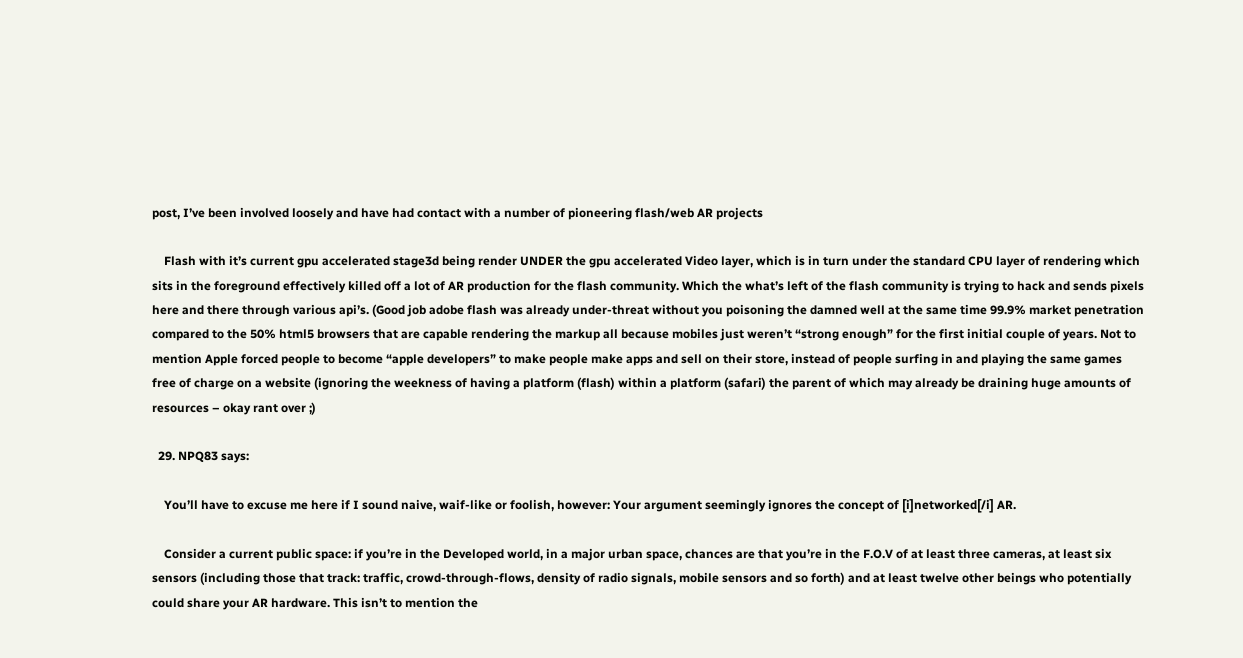post, I’ve been involved loosely and have had contact with a number of pioneering flash/web AR projects

    Flash with it’s current gpu accelerated stage3d being render UNDER the gpu accelerated Video layer, which is in turn under the standard CPU layer of rendering which sits in the foreground effectively killed off a lot of AR production for the flash community. Which the what’s left of the flash community is trying to hack and sends pixels here and there through various api’s. (Good job adobe flash was already under-threat without you poisoning the damned well at the same time 99.9% market penetration compared to the 50% html5 browsers that are capable rendering the markup all because mobiles just weren’t “strong enough” for the first initial couple of years. Not to mention Apple forced people to become “apple developers” to make people make apps and sell on their store, instead of people surfing in and playing the same games free of charge on a website (ignoring the weekness of having a platform (flash) within a platform (safari) the parent of which may already be draining huge amounts of resources – okay rant over ;)

  29. NPQ83 says:

    You’ll have to excuse me here if I sound naive, waif-like or foolish, however: Your argument seemingly ignores the concept of [i]networked[/i] AR.

    Consider a current public space: if you’re in the Developed world, in a major urban space, chances are that you’re in the F.O.V of at least three cameras, at least six sensors (including those that track: traffic, crowd-through-flows, density of radio signals, mobile sensors and so forth) and at least twelve other beings who potentially could share your AR hardware. This isn’t to mention the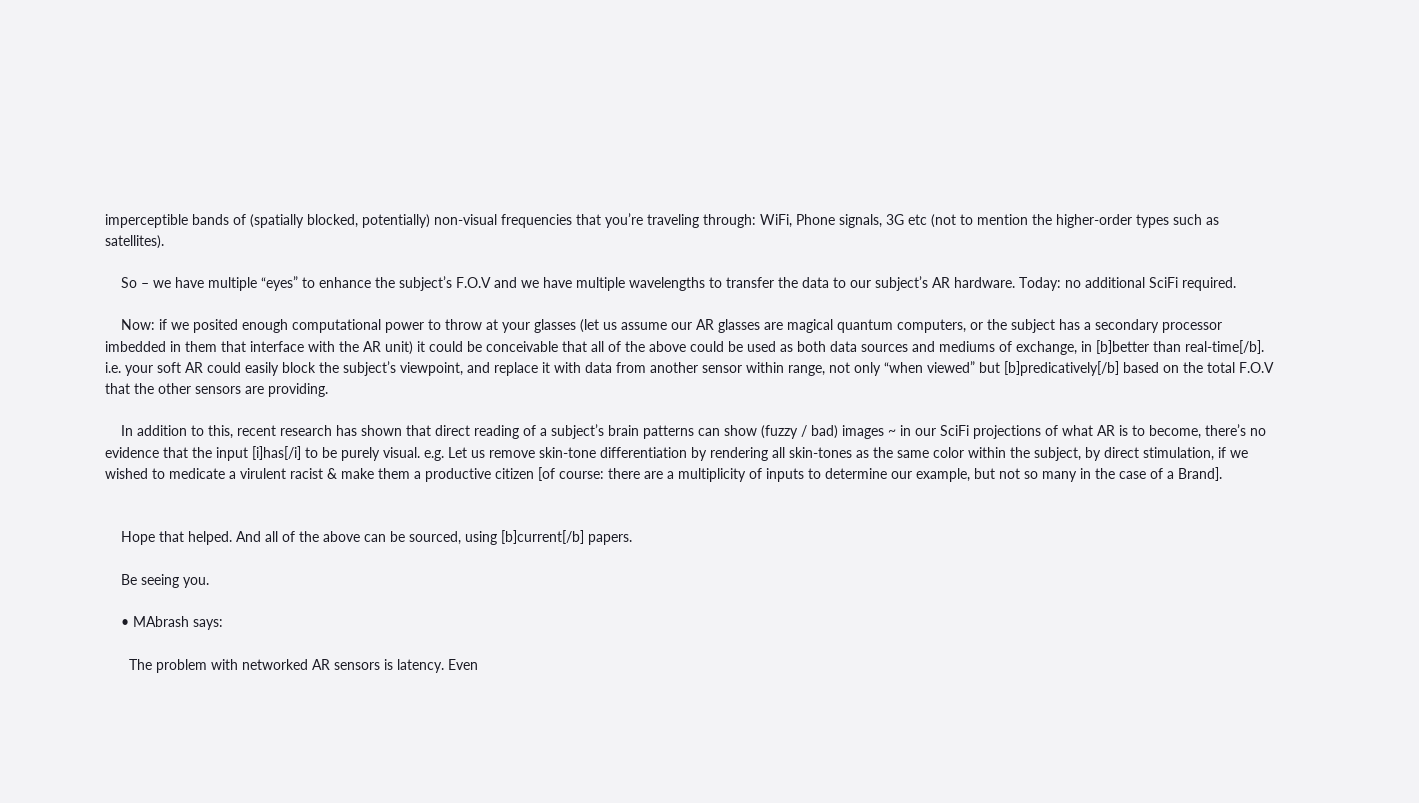imperceptible bands of (spatially blocked, potentially) non-visual frequencies that you’re traveling through: WiFi, Phone signals, 3G etc (not to mention the higher-order types such as satellites).

    So – we have multiple “eyes” to enhance the subject’s F.O.V and we have multiple wavelengths to transfer the data to our subject’s AR hardware. Today: no additional SciFi required.

    Now: if we posited enough computational power to throw at your glasses (let us assume our AR glasses are magical quantum computers, or the subject has a secondary processor imbedded in them that interface with the AR unit) it could be conceivable that all of the above could be used as both data sources and mediums of exchange, in [b]better than real-time[/b]. i.e. your soft AR could easily block the subject’s viewpoint, and replace it with data from another sensor within range, not only “when viewed” but [b]predicatively[/b] based on the total F.O.V that the other sensors are providing.

    In addition to this, recent research has shown that direct reading of a subject’s brain patterns can show (fuzzy / bad) images ~ in our SciFi projections of what AR is to become, there’s no evidence that the input [i]has[/i] to be purely visual. e.g. Let us remove skin-tone differentiation by rendering all skin-tones as the same color within the subject, by direct stimulation, if we wished to medicate a virulent racist & make them a productive citizen [of course: there are a multiplicity of inputs to determine our example, but not so many in the case of a Brand].


    Hope that helped. And all of the above can be sourced, using [b]current[/b] papers.

    Be seeing you.

    • MAbrash says:

      The problem with networked AR sensors is latency. Even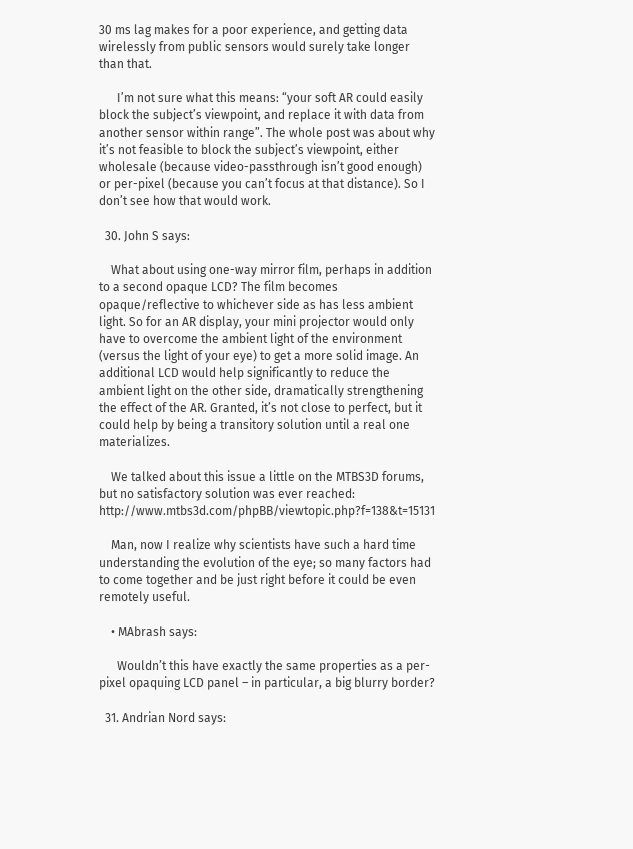30 ms lag makes for a poor experience, and getting data wirelessly from public sensors would surely take longer than that.

      I’m not sure what this means: “your soft AR could easily block the subject’s viewpoint, and replace it with data from another sensor within range”. The whole post was about why it’s not feasible to block the subject’s viewpoint, either wholesale (because video-passthrough isn’t good enough) or per-pixel (because you can’t focus at that distance). So I don’t see how that would work.

  30. John S says:

    What about using one-way mirror film, perhaps in addition to a second opaque LCD? The film becomes opaque/reflective to whichever side as has less ambient light. So for an AR display, your mini projector would only have to overcome the ambient light of the environment (versus the light of your eye) to get a more solid image. An additional LCD would help significantly to reduce the ambient light on the other side, dramatically strengthening the effect of the AR. Granted, it’s not close to perfect, but it could help by being a transitory solution until a real one materializes.

    We talked about this issue a little on the MTBS3D forums, but no satisfactory solution was ever reached: http://www.mtbs3d.com/phpBB/viewtopic.php?f=138&t=15131

    Man, now I realize why scientists have such a hard time understanding the evolution of the eye; so many factors had to come together and be just right before it could be even remotely useful.

    • MAbrash says:

      Wouldn’t this have exactly the same properties as a per-pixel opaquing LCD panel – in particular, a big blurry border?

  31. Andrian Nord says: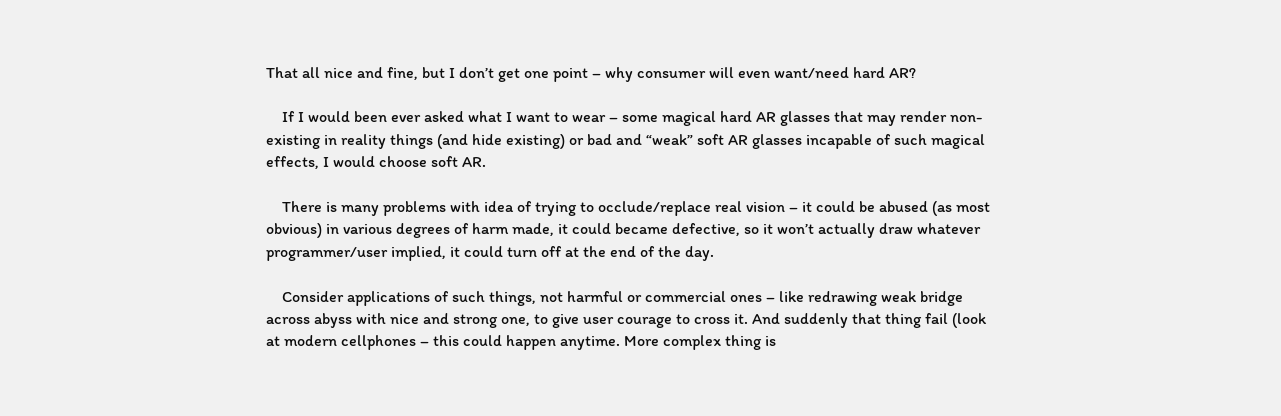That all nice and fine, but I don’t get one point – why consumer will even want/need hard AR?

    If I would been ever asked what I want to wear – some magical hard AR glasses that may render non-existing in reality things (and hide existing) or bad and “weak” soft AR glasses incapable of such magical effects, I would choose soft AR.

    There is many problems with idea of trying to occlude/replace real vision – it could be abused (as most obvious) in various degrees of harm made, it could became defective, so it won’t actually draw whatever programmer/user implied, it could turn off at the end of the day.

    Consider applications of such things, not harmful or commercial ones – like redrawing weak bridge across abyss with nice and strong one, to give user courage to cross it. And suddenly that thing fail (look at modern cellphones – this could happen anytime. More complex thing is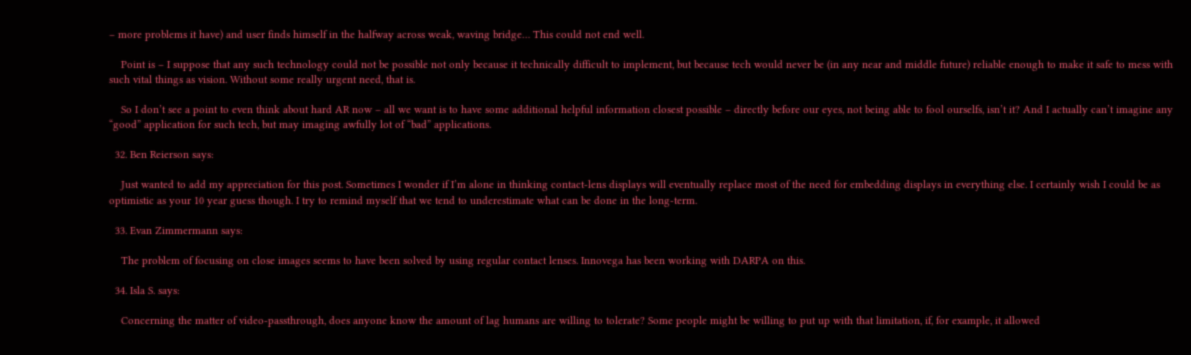– more problems it have) and user finds himself in the halfway across weak, waving bridge… This could not end well.

    Point is – I suppose that any such technology could not be possible not only because it technically difficult to implement, but because tech would never be (in any near and middle future) reliable enough to make it safe to mess with such vital things as vision. Without some really urgent need, that is.

    So I don’t see a point to even think about hard AR now – all we want is to have some additional helpful information closest possible – directly before our eyes, not being able to fool ourselfs, isn’t it? And I actually can’t imagine any “good” application for such tech, but may imaging awfully lot of “bad” applications.

  32. Ben Reierson says:

    Just wanted to add my appreciation for this post. Sometimes I wonder if I’m alone in thinking contact-lens displays will eventually replace most of the need for embedding displays in everything else. I certainly wish I could be as optimistic as your 10 year guess though. I try to remind myself that we tend to underestimate what can be done in the long-term.

  33. Evan Zimmermann says:

    The problem of focusing on close images seems to have been solved by using regular contact lenses. Innovega has been working with DARPA on this.

  34. Isla S. says:

    Concerning the matter of video-passthrough, does anyone know the amount of lag humans are willing to tolerate? Some people might be willing to put up with that limitation, if, for example, it allowed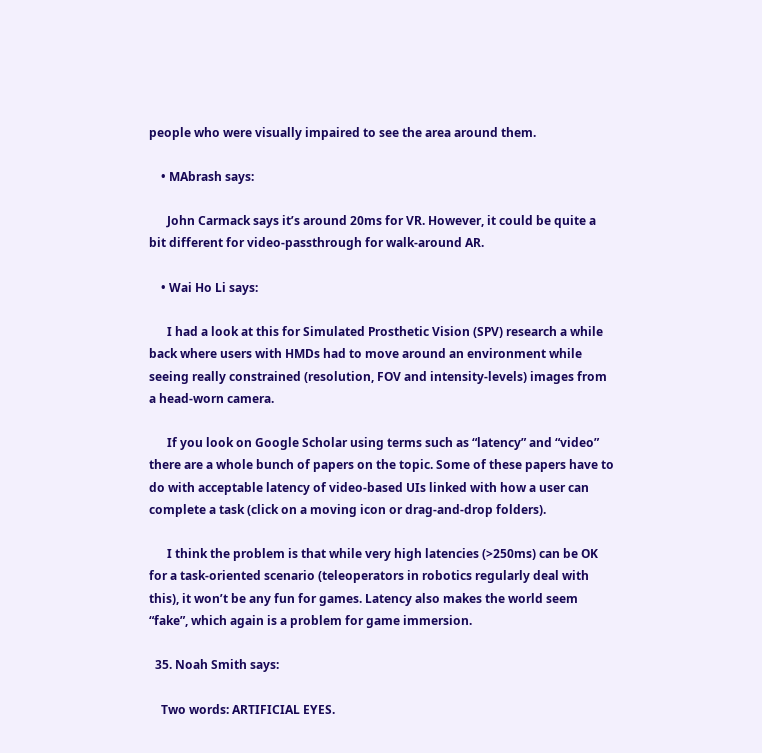people who were visually impaired to see the area around them.

    • MAbrash says:

      John Carmack says it’s around 20ms for VR. However, it could be quite a bit different for video-passthrough for walk-around AR.

    • Wai Ho Li says:

      I had a look at this for Simulated Prosthetic Vision (SPV) research a while back where users with HMDs had to move around an environment while seeing really constrained (resolution, FOV and intensity-levels) images from a head-worn camera.

      If you look on Google Scholar using terms such as “latency” and “video” there are a whole bunch of papers on the topic. Some of these papers have to do with acceptable latency of video-based UIs linked with how a user can complete a task (click on a moving icon or drag-and-drop folders).

      I think the problem is that while very high latencies (>250ms) can be OK for a task-oriented scenario (teleoperators in robotics regularly deal with this), it won’t be any fun for games. Latency also makes the world seem “fake”, which again is a problem for game immersion.

  35. Noah Smith says:

    Two words: ARTIFICIAL EYES.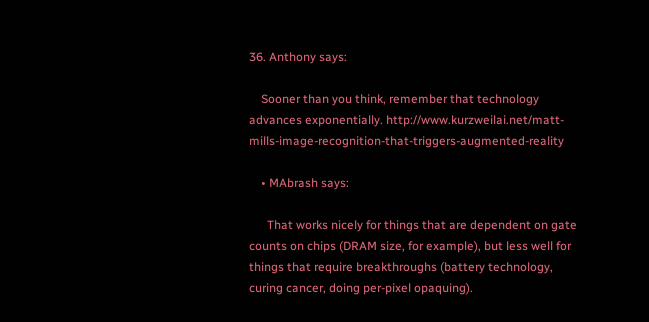36. Anthony says:

    Sooner than you think, remember that technology advances exponentially. http://www.kurzweilai.net/matt-mills-image-recognition-that-triggers-augmented-reality

    • MAbrash says:

      That works nicely for things that are dependent on gate counts on chips (DRAM size, for example), but less well for things that require breakthroughs (battery technology, curing cancer, doing per-pixel opaquing).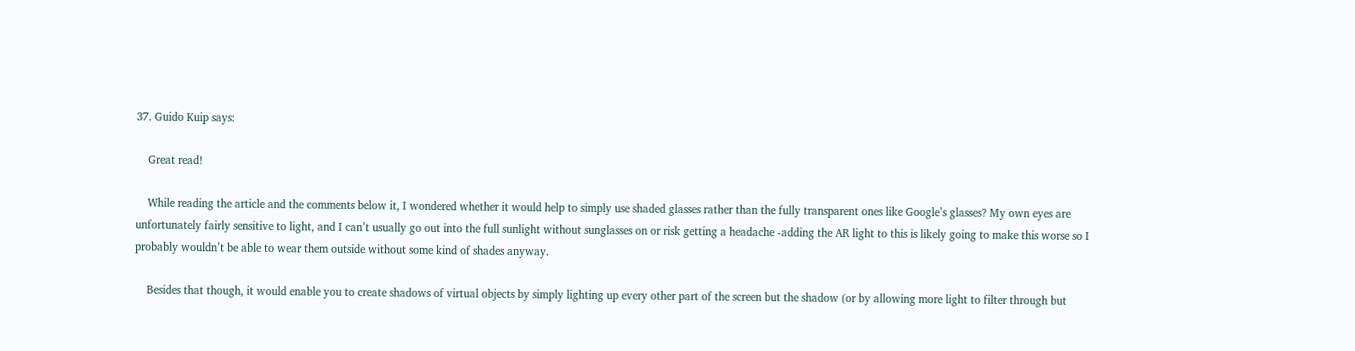37. Guido Kuip says:

    Great read!

    While reading the article and the comments below it, I wondered whether it would help to simply use shaded glasses rather than the fully transparent ones like Google’s glasses? My own eyes are unfortunately fairly sensitive to light, and I can’t usually go out into the full sunlight without sunglasses on or risk getting a headache -adding the AR light to this is likely going to make this worse so I probably wouldn’t be able to wear them outside without some kind of shades anyway.

    Besides that though, it would enable you to create shadows of virtual objects by simply lighting up every other part of the screen but the shadow (or by allowing more light to filter through but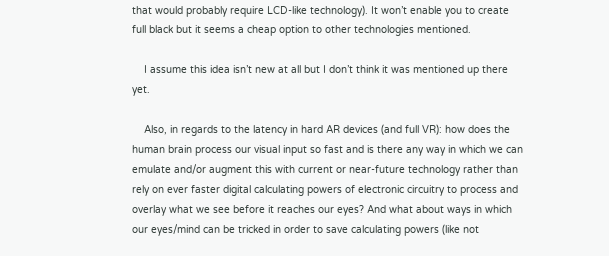that would probably require LCD-like technology). It won’t enable you to create full black but it seems a cheap option to other technologies mentioned.

    I assume this idea isn’t new at all but I don’t think it was mentioned up there yet.

    Also, in regards to the latency in hard AR devices (and full VR): how does the human brain process our visual input so fast and is there any way in which we can emulate and/or augment this with current or near-future technology rather than rely on ever faster digital calculating powers of electronic circuitry to process and overlay what we see before it reaches our eyes? And what about ways in which our eyes/mind can be tricked in order to save calculating powers (like not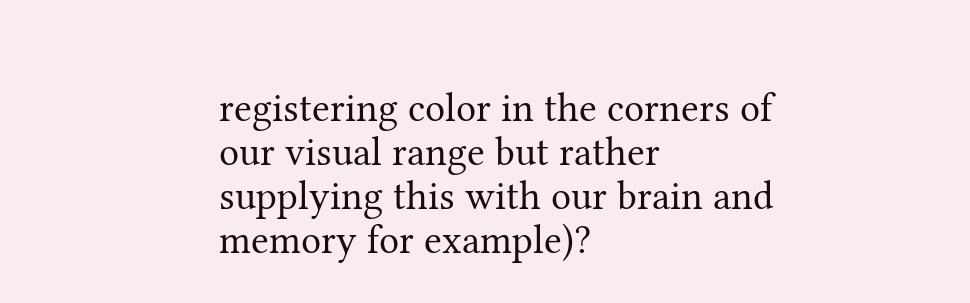registering color in the corners of our visual range but rather supplying this with our brain and memory for example)?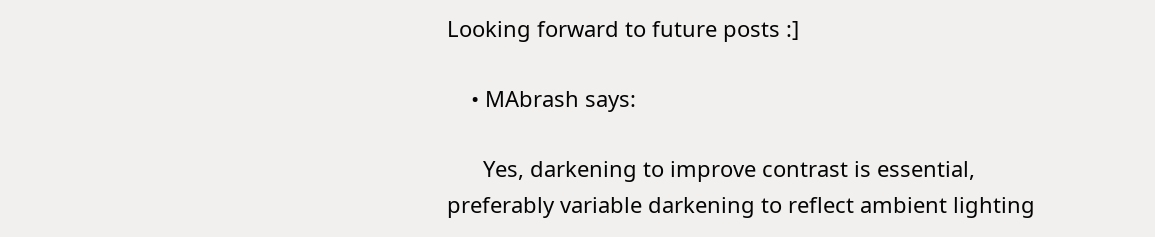Looking forward to future posts :]

    • MAbrash says:

      Yes, darkening to improve contrast is essential, preferably variable darkening to reflect ambient lighting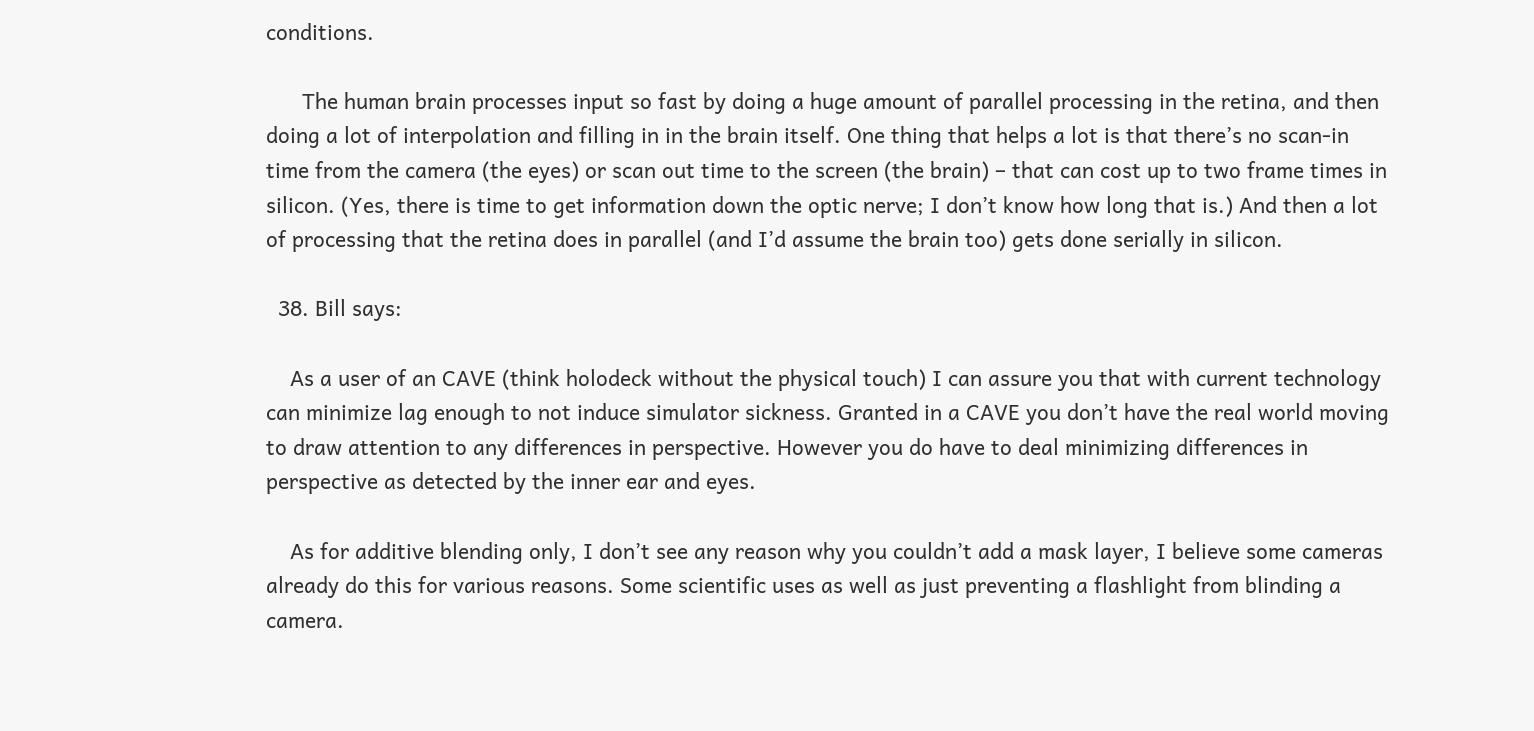conditions.

      The human brain processes input so fast by doing a huge amount of parallel processing in the retina, and then doing a lot of interpolation and filling in in the brain itself. One thing that helps a lot is that there’s no scan-in time from the camera (the eyes) or scan out time to the screen (the brain) – that can cost up to two frame times in silicon. (Yes, there is time to get information down the optic nerve; I don’t know how long that is.) And then a lot of processing that the retina does in parallel (and I’d assume the brain too) gets done serially in silicon.

  38. Bill says:

    As a user of an CAVE (think holodeck without the physical touch) I can assure you that with current technology can minimize lag enough to not induce simulator sickness. Granted in a CAVE you don’t have the real world moving to draw attention to any differences in perspective. However you do have to deal minimizing differences in perspective as detected by the inner ear and eyes.

    As for additive blending only, I don’t see any reason why you couldn’t add a mask layer, I believe some cameras already do this for various reasons. Some scientific uses as well as just preventing a flashlight from blinding a camera.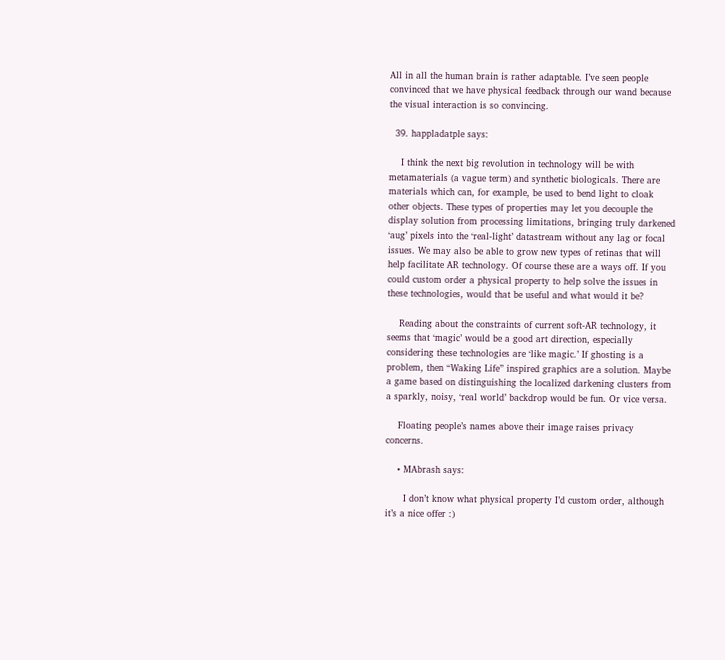All in all the human brain is rather adaptable. I’ve seen people convinced that we have physical feedback through our wand because the visual interaction is so convincing.

  39. happladatple says:

    I think the next big revolution in technology will be with metamaterials (a vague term) and synthetic biologicals. There are materials which can, for example, be used to bend light to cloak other objects. These types of properties may let you decouple the display solution from processing limitations, bringing truly darkened ‘aug’ pixels into the ‘real-light’ datastream without any lag or focal issues. We may also be able to grow new types of retinas that will help facilitate AR technology. Of course these are a ways off. If you could custom order a physical property to help solve the issues in these technologies, would that be useful and what would it be?

    Reading about the constraints of current soft-AR technology, it seems that ‘magic’ would be a good art direction, especially considering these technologies are ‘like magic.’ If ghosting is a problem, then “Waking Life” inspired graphics are a solution. Maybe a game based on distinguishing the localized darkening clusters from a sparkly, noisy, ‘real world’ backdrop would be fun. Or vice versa.

    Floating people’s names above their image raises privacy concerns.

    • MAbrash says:

      I don’t know what physical property I’d custom order, although it’s a nice offer :)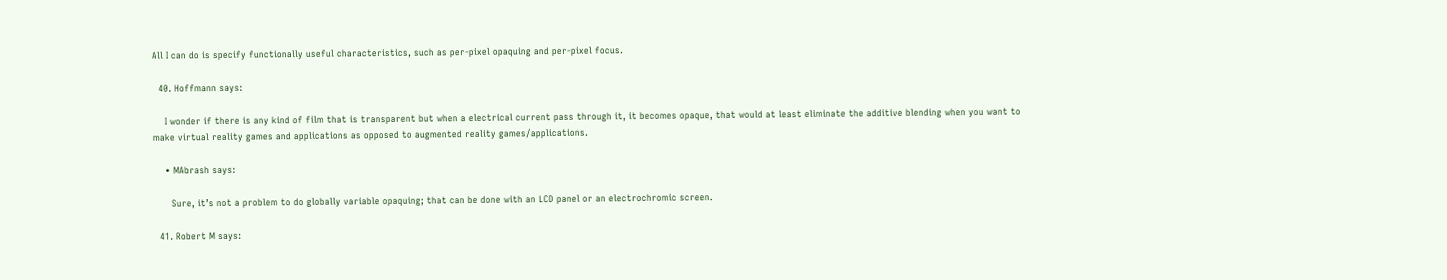All I can do is specify functionally useful characteristics, such as per-pixel opaquing and per-pixel focus.

  40. Hoffmann says:

    I wonder if there is any kind of film that is transparent but when a electrical current pass through it, it becomes opaque, that would at least eliminate the additive blending when you want to make virtual reality games and applications as opposed to augmented reality games/applications.

    • MAbrash says:

      Sure, it’s not a problem to do globally variable opaquing; that can be done with an LCD panel or an electrochromic screen.

  41. Robert M says: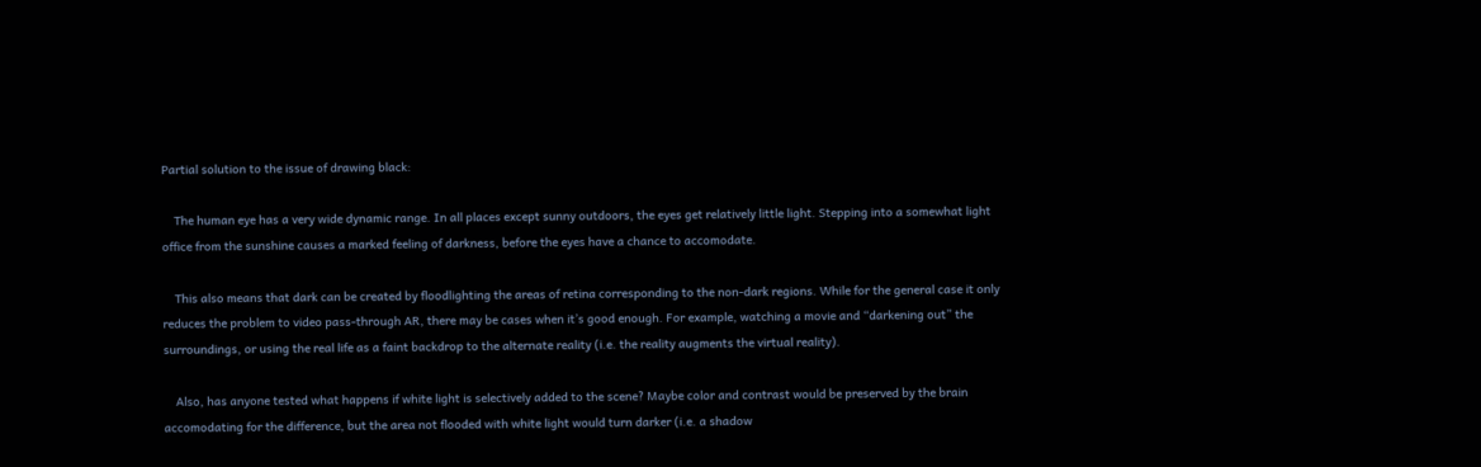Partial solution to the issue of drawing black:

    The human eye has a very wide dynamic range. In all places except sunny outdoors, the eyes get relatively little light. Stepping into a somewhat light office from the sunshine causes a marked feeling of darkness, before the eyes have a chance to accomodate.

    This also means that dark can be created by floodlighting the areas of retina corresponding to the non-dark regions. While for the general case it only reduces the problem to video pass-through AR, there may be cases when it’s good enough. For example, watching a movie and “darkening out” the surroundings, or using the real life as a faint backdrop to the alternate reality (i.e. the reality augments the virtual reality).

    Also, has anyone tested what happens if white light is selectively added to the scene? Maybe color and contrast would be preserved by the brain accomodating for the difference, but the area not flooded with white light would turn darker (i.e. a shadow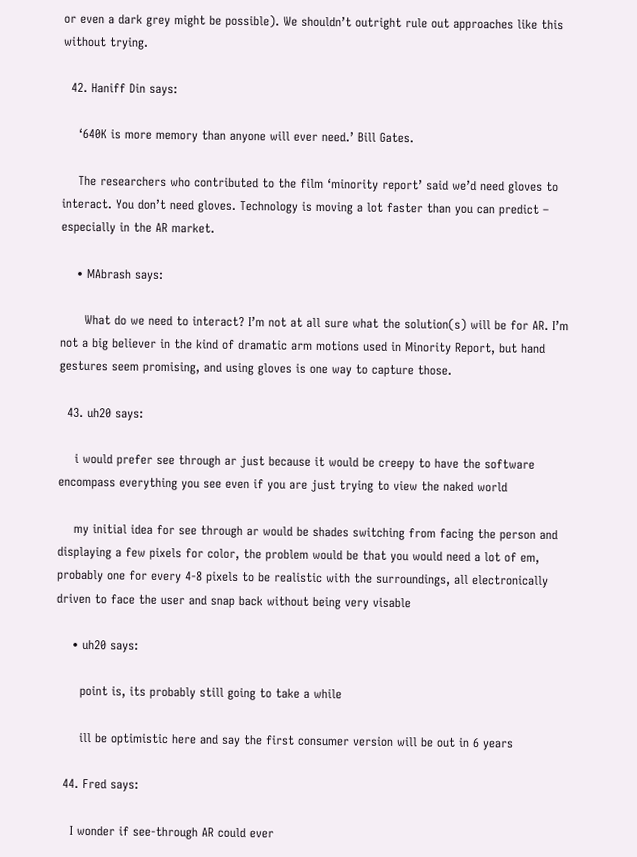or even a dark grey might be possible). We shouldn’t outright rule out approaches like this without trying.

  42. Haniff Din says:

    ‘640K is more memory than anyone will ever need.’ Bill Gates.

    The researchers who contributed to the film ‘minority report’ said we’d need gloves to interact. You don’t need gloves. Technology is moving a lot faster than you can predict – especially in the AR market.

    • MAbrash says:

      What do we need to interact? I’m not at all sure what the solution(s) will be for AR. I’m not a big believer in the kind of dramatic arm motions used in Minority Report, but hand gestures seem promising, and using gloves is one way to capture those.

  43. uh20 says:

    i would prefer see through ar just because it would be creepy to have the software encompass everything you see even if you are just trying to view the naked world

    my initial idea for see through ar would be shades switching from facing the person and displaying a few pixels for color, the problem would be that you would need a lot of em, probably one for every 4-8 pixels to be realistic with the surroundings, all electronically driven to face the user and snap back without being very visable

    • uh20 says:

      point is, its probably still going to take a while

      ill be optimistic here and say the first consumer version will be out in 6 years

  44. Fred says:

    I wonder if see-through AR could ever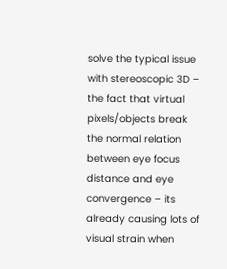solve the typical issue with stereoscopic 3D – the fact that virtual pixels/objects break the normal relation between eye focus distance and eye convergence – its already causing lots of visual strain when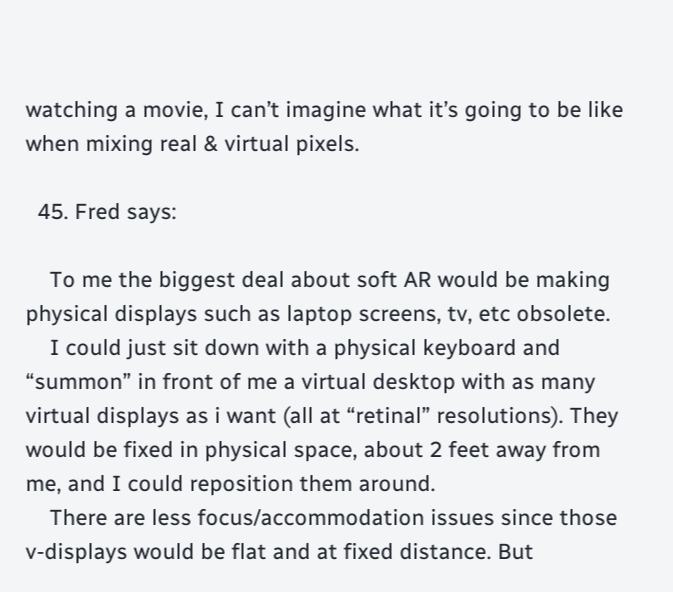watching a movie, I can’t imagine what it’s going to be like when mixing real & virtual pixels.

  45. Fred says:

    To me the biggest deal about soft AR would be making physical displays such as laptop screens, tv, etc obsolete.
    I could just sit down with a physical keyboard and “summon” in front of me a virtual desktop with as many virtual displays as i want (all at “retinal” resolutions). They would be fixed in physical space, about 2 feet away from me, and I could reposition them around.
    There are less focus/accommodation issues since those v-displays would be flat and at fixed distance. But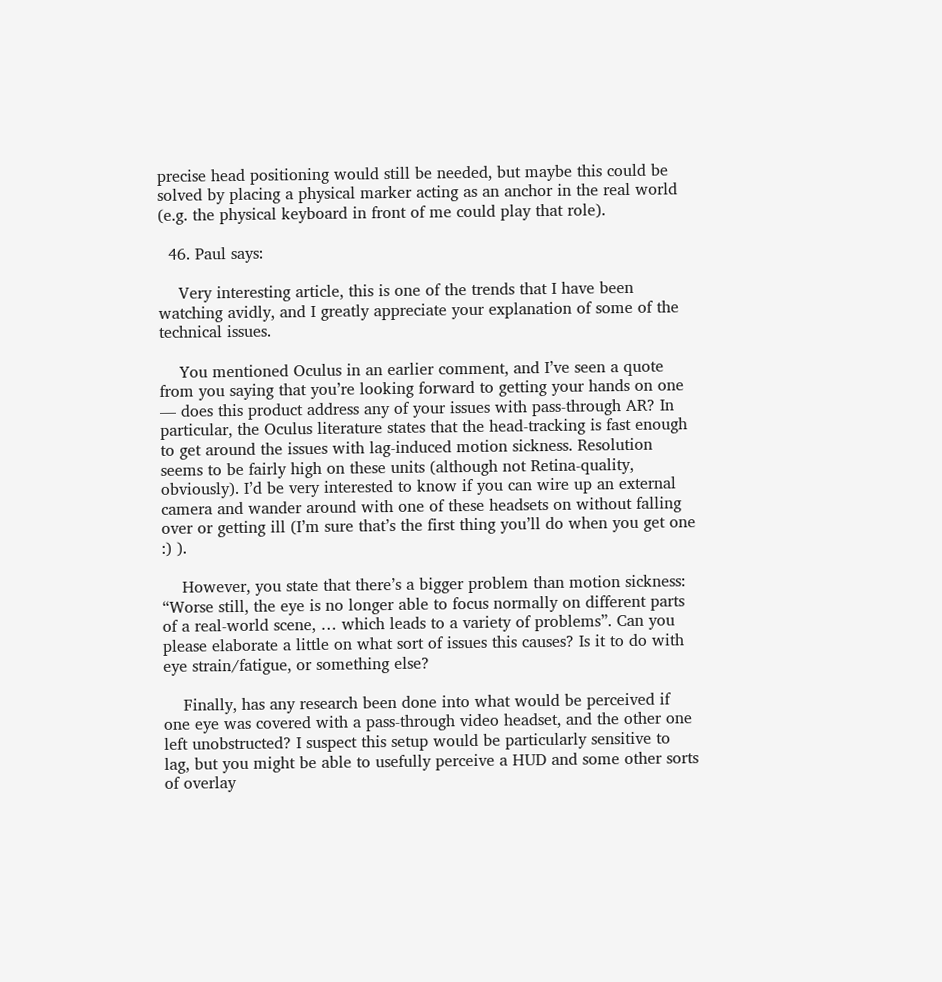precise head positioning would still be needed, but maybe this could be solved by placing a physical marker acting as an anchor in the real world (e.g. the physical keyboard in front of me could play that role).

  46. Paul says:

    Very interesting article, this is one of the trends that I have been watching avidly, and I greatly appreciate your explanation of some of the technical issues.

    You mentioned Oculus in an earlier comment, and I’ve seen a quote from you saying that you’re looking forward to getting your hands on one — does this product address any of your issues with pass-through AR? In particular, the Oculus literature states that the head-tracking is fast enough to get around the issues with lag-induced motion sickness. Resolution seems to be fairly high on these units (although not Retina-quality, obviously). I’d be very interested to know if you can wire up an external camera and wander around with one of these headsets on without falling over or getting ill (I’m sure that’s the first thing you’ll do when you get one :) ).

    However, you state that there’s a bigger problem than motion sickness: “Worse still, the eye is no longer able to focus normally on different parts of a real-world scene, … which leads to a variety of problems”. Can you please elaborate a little on what sort of issues this causes? Is it to do with eye strain/fatigue, or something else?

    Finally, has any research been done into what would be perceived if one eye was covered with a pass-through video headset, and the other one left unobstructed? I suspect this setup would be particularly sensitive to lag, but you might be able to usefully perceive a HUD and some other sorts of overlay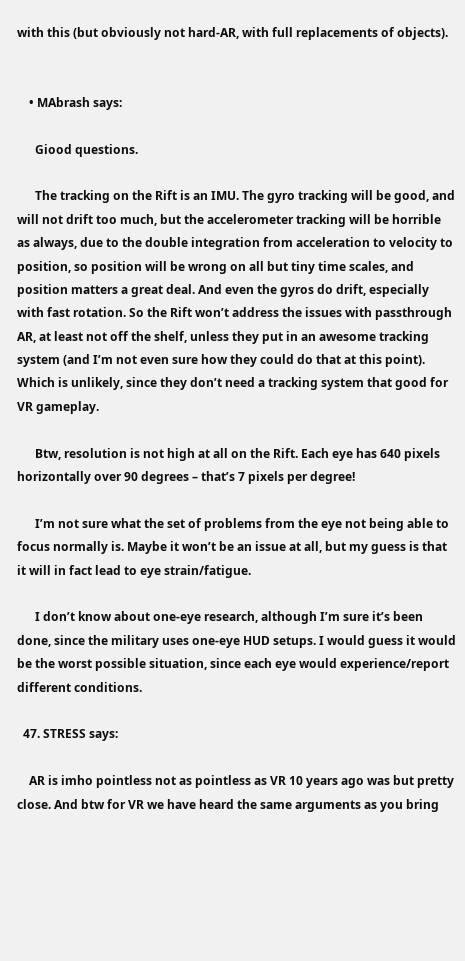with this (but obviously not hard-AR, with full replacements of objects).


    • MAbrash says:

      Giood questions.

      The tracking on the Rift is an IMU. The gyro tracking will be good, and will not drift too much, but the accelerometer tracking will be horrible as always, due to the double integration from acceleration to velocity to position, so position will be wrong on all but tiny time scales, and position matters a great deal. And even the gyros do drift, especially with fast rotation. So the Rift won’t address the issues with passthrough AR, at least not off the shelf, unless they put in an awesome tracking system (and I’m not even sure how they could do that at this point). Which is unlikely, since they don’t need a tracking system that good for VR gameplay.

      Btw, resolution is not high at all on the Rift. Each eye has 640 pixels horizontally over 90 degrees – that’s 7 pixels per degree!

      I’m not sure what the set of problems from the eye not being able to focus normally is. Maybe it won’t be an issue at all, but my guess is that it will in fact lead to eye strain/fatigue.

      I don’t know about one-eye research, although I’m sure it’s been done, since the military uses one-eye HUD setups. I would guess it would be the worst possible situation, since each eye would experience/report different conditions.

  47. STRESS says:

    AR is imho pointless not as pointless as VR 10 years ago was but pretty close. And btw for VR we have heard the same arguments as you bring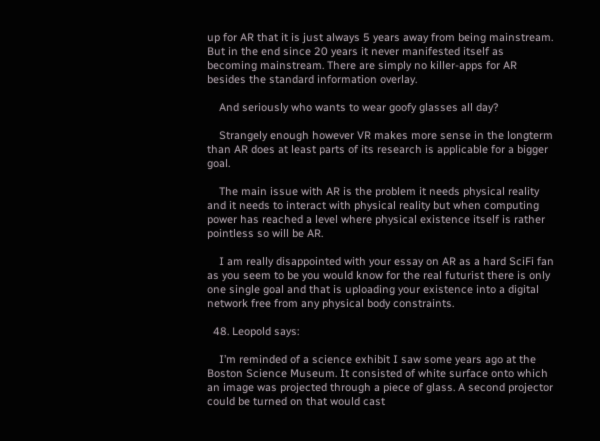up for AR that it is just always 5 years away from being mainstream. But in the end since 20 years it never manifested itself as becoming mainstream. There are simply no killer-apps for AR besides the standard information overlay.

    And seriously who wants to wear goofy glasses all day?

    Strangely enough however VR makes more sense in the longterm than AR does at least parts of its research is applicable for a bigger goal.

    The main issue with AR is the problem it needs physical reality and it needs to interact with physical reality but when computing power has reached a level where physical existence itself is rather pointless so will be AR.

    I am really disappointed with your essay on AR as a hard SciFi fan as you seem to be you would know for the real futurist there is only one single goal and that is uploading your existence into a digital network free from any physical body constraints.

  48. Leopold says:

    I’m reminded of a science exhibit I saw some years ago at the Boston Science Museum. It consisted of white surface onto which an image was projected through a piece of glass. A second projector could be turned on that would cast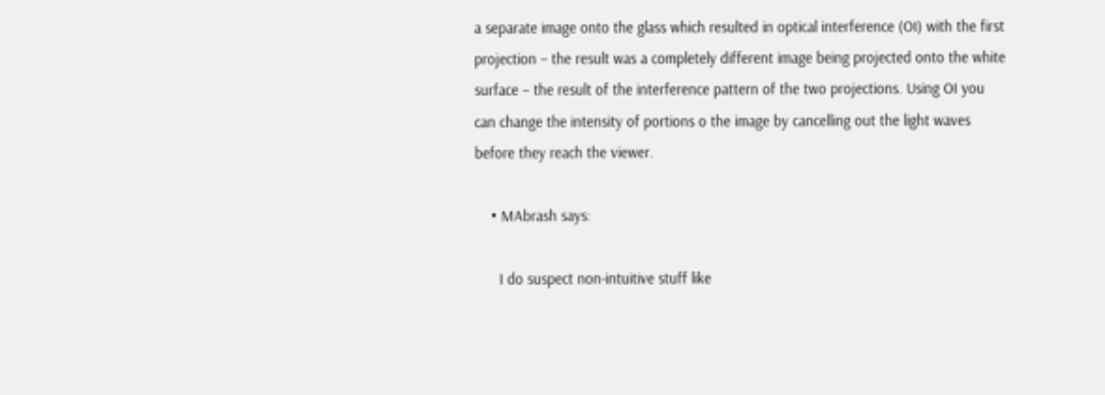a separate image onto the glass which resulted in optical interference (OI) with the first projection – the result was a completely different image being projected onto the white surface – the result of the interference pattern of the two projections. Using OI you can change the intensity of portions o the image by cancelling out the light waves before they reach the viewer.

    • MAbrash says:

      I do suspect non-intuitive stuff like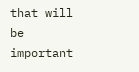that will be important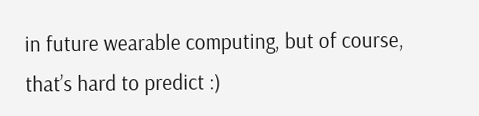in future wearable computing, but of course, that’s hard to predict :)